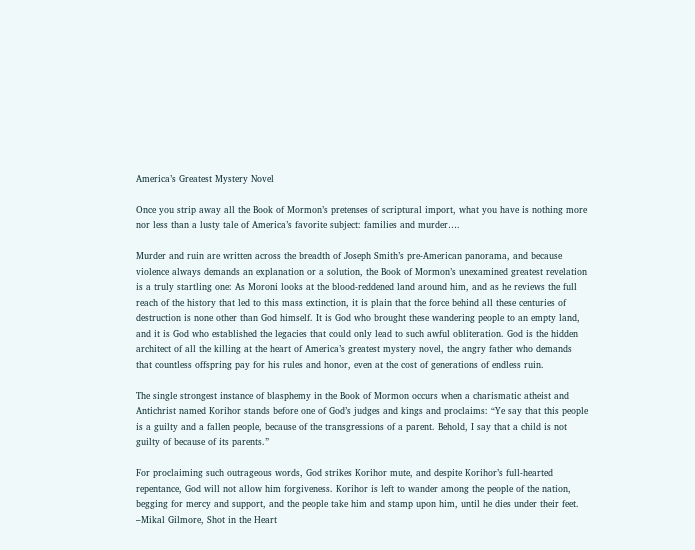America’s Greatest Mystery Novel

Once you strip away all the Book of Mormon’s pretenses of scriptural import, what you have is nothing more nor less than a lusty tale of America’s favorite subject: families and murder….

Murder and ruin are written across the breadth of Joseph Smith’s pre-American panorama, and because violence always demands an explanation or a solution, the Book of Mormon’s unexamined greatest revelation is a truly startling one: As Moroni looks at the blood-reddened land around him, and as he reviews the full reach of the history that led to this mass extinction, it is plain that the force behind all these centuries of destruction is none other than God himself. It is God who brought these wandering people to an empty land, and it is God who established the legacies that could only lead to such awful obliteration. God is the hidden architect of all the killing at the heart of America’s greatest mystery novel, the angry father who demands that countless offspring pay for his rules and honor, even at the cost of generations of endless ruin.

The single strongest instance of blasphemy in the Book of Mormon occurs when a charismatic atheist and Antichrist named Korihor stands before one of God’s judges and kings and proclaims: “Ye say that this people is a guilty and a fallen people, because of the transgressions of a parent. Behold, I say that a child is not guilty of because of its parents.”

For proclaiming such outrageous words, God strikes Korihor mute, and despite Korihor’s full-hearted repentance, God will not allow him forgiveness. Korihor is left to wander among the people of the nation, begging for mercy and support, and the people take him and stamp upon him, until he dies under their feet. –Mikal Gilmore, Shot in the Heart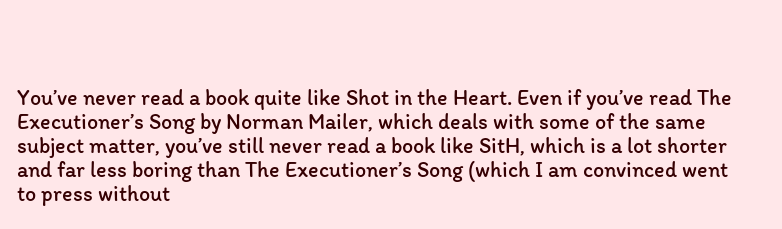You’ve never read a book quite like Shot in the Heart. Even if you’ve read The Executioner’s Song by Norman Mailer, which deals with some of the same subject matter, you’ve still never read a book like SitH, which is a lot shorter and far less boring than The Executioner’s Song (which I am convinced went to press without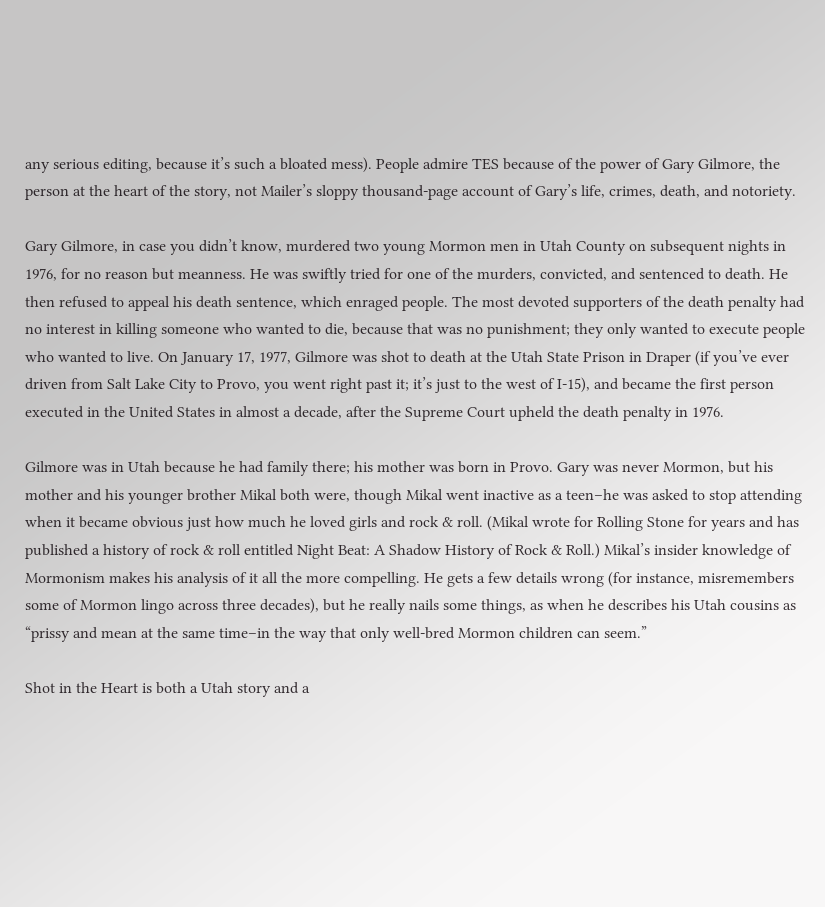any serious editing, because it’s such a bloated mess). People admire TES because of the power of Gary Gilmore, the person at the heart of the story, not Mailer’s sloppy thousand-page account of Gary’s life, crimes, death, and notoriety.

Gary Gilmore, in case you didn’t know, murdered two young Mormon men in Utah County on subsequent nights in 1976, for no reason but meanness. He was swiftly tried for one of the murders, convicted, and sentenced to death. He then refused to appeal his death sentence, which enraged people. The most devoted supporters of the death penalty had no interest in killing someone who wanted to die, because that was no punishment; they only wanted to execute people who wanted to live. On January 17, 1977, Gilmore was shot to death at the Utah State Prison in Draper (if you’ve ever driven from Salt Lake City to Provo, you went right past it; it’s just to the west of I-15), and became the first person executed in the United States in almost a decade, after the Supreme Court upheld the death penalty in 1976.

Gilmore was in Utah because he had family there; his mother was born in Provo. Gary was never Mormon, but his mother and his younger brother Mikal both were, though Mikal went inactive as a teen–he was asked to stop attending when it became obvious just how much he loved girls and rock & roll. (Mikal wrote for Rolling Stone for years and has published a history of rock & roll entitled Night Beat: A Shadow History of Rock & Roll.) Mikal’s insider knowledge of Mormonism makes his analysis of it all the more compelling. He gets a few details wrong (for instance, misremembers some of Mormon lingo across three decades), but he really nails some things, as when he describes his Utah cousins as “prissy and mean at the same time–in the way that only well-bred Mormon children can seem.”

Shot in the Heart is both a Utah story and a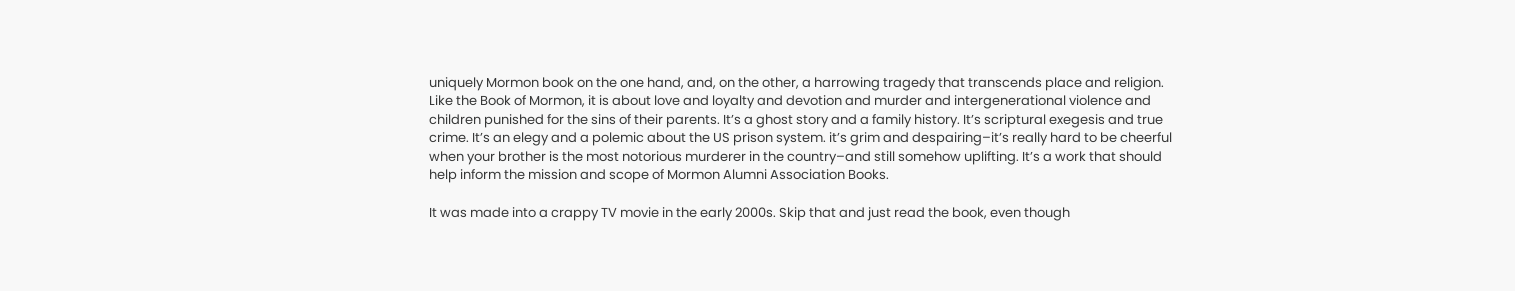uniquely Mormon book on the one hand, and, on the other, a harrowing tragedy that transcends place and religion. Like the Book of Mormon, it is about love and loyalty and devotion and murder and intergenerational violence and children punished for the sins of their parents. It’s a ghost story and a family history. It’s scriptural exegesis and true crime. It’s an elegy and a polemic about the US prison system. it’s grim and despairing–it’s really hard to be cheerful when your brother is the most notorious murderer in the country–and still somehow uplifting. It’s a work that should help inform the mission and scope of Mormon Alumni Association Books.

It was made into a crappy TV movie in the early 2000s. Skip that and just read the book, even though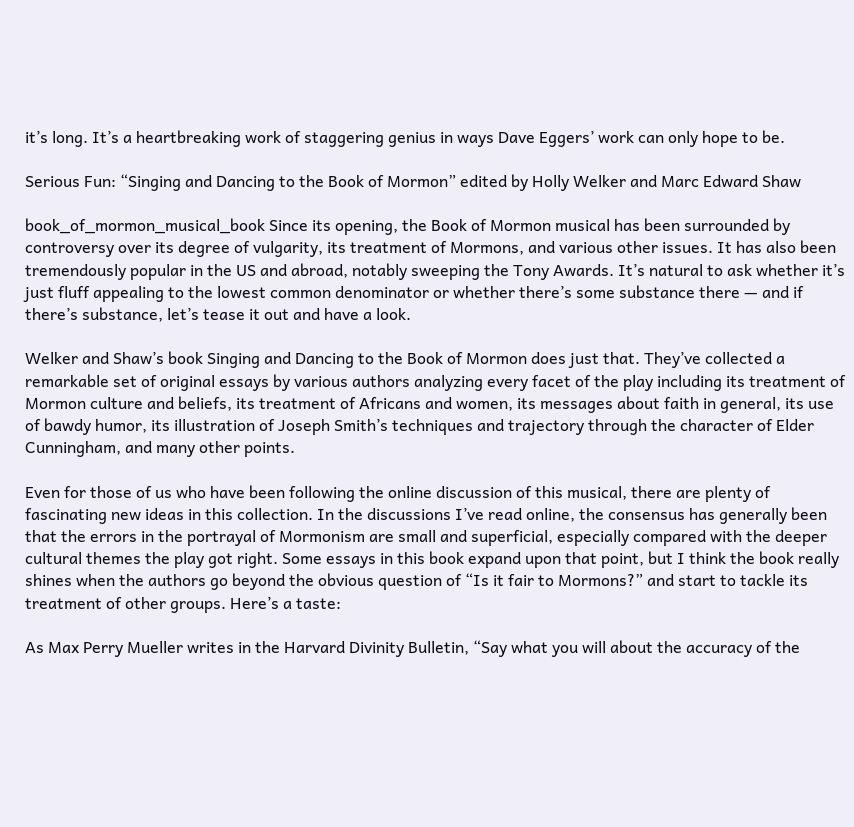it’s long. It’s a heartbreaking work of staggering genius in ways Dave Eggers’ work can only hope to be.

Serious Fun: “Singing and Dancing to the Book of Mormon” edited by Holly Welker and Marc Edward Shaw

book_of_mormon_musical_book Since its opening, the Book of Mormon musical has been surrounded by controversy over its degree of vulgarity, its treatment of Mormons, and various other issues. It has also been tremendously popular in the US and abroad, notably sweeping the Tony Awards. It’s natural to ask whether it’s just fluff appealing to the lowest common denominator or whether there’s some substance there — and if there’s substance, let’s tease it out and have a look.

Welker and Shaw’s book Singing and Dancing to the Book of Mormon does just that. They’ve collected a remarkable set of original essays by various authors analyzing every facet of the play including its treatment of Mormon culture and beliefs, its treatment of Africans and women, its messages about faith in general, its use of bawdy humor, its illustration of Joseph Smith’s techniques and trajectory through the character of Elder Cunningham, and many other points.

Even for those of us who have been following the online discussion of this musical, there are plenty of fascinating new ideas in this collection. In the discussions I’ve read online, the consensus has generally been that the errors in the portrayal of Mormonism are small and superficial, especially compared with the deeper cultural themes the play got right. Some essays in this book expand upon that point, but I think the book really shines when the authors go beyond the obvious question of “Is it fair to Mormons?” and start to tackle its treatment of other groups. Here’s a taste:

As Max Perry Mueller writes in the Harvard Divinity Bulletin, “Say what you will about the accuracy of the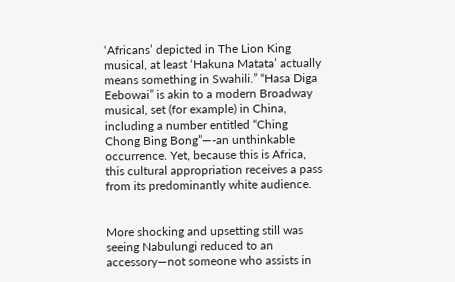‘Africans’ depicted in The Lion King musical, at least ‘Hakuna Matata’ actually means something in Swahili.” “Hasa Diga Eebowai” is akin to a modern Broadway musical, set (for example) in China, including a number entitled “Ching Chong Bing Bong”—-an unthinkable occurrence. Yet, because this is Africa, this cultural appropriation receives a pass from its predominantly white audience.


More shocking and upsetting still was seeing Nabulungi reduced to an accessory—not someone who assists in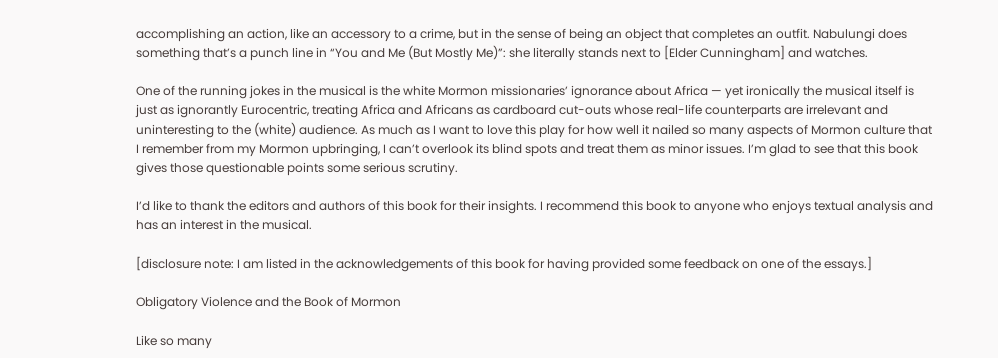accomplishing an action, like an accessory to a crime, but in the sense of being an object that completes an outfit. Nabulungi does something that’s a punch line in “You and Me (But Mostly Me)”: she literally stands next to [Elder Cunningham] and watches.

One of the running jokes in the musical is the white Mormon missionaries’ ignorance about Africa — yet ironically the musical itself is just as ignorantly Eurocentric, treating Africa and Africans as cardboard cut-outs whose real-life counterparts are irrelevant and uninteresting to the (white) audience. As much as I want to love this play for how well it nailed so many aspects of Mormon culture that I remember from my Mormon upbringing, I can’t overlook its blind spots and treat them as minor issues. I’m glad to see that this book gives those questionable points some serious scrutiny.

I’d like to thank the editors and authors of this book for their insights. I recommend this book to anyone who enjoys textual analysis and has an interest in the musical.

[disclosure note: I am listed in the acknowledgements of this book for having provided some feedback on one of the essays.]

Obligatory Violence and the Book of Mormon

Like so many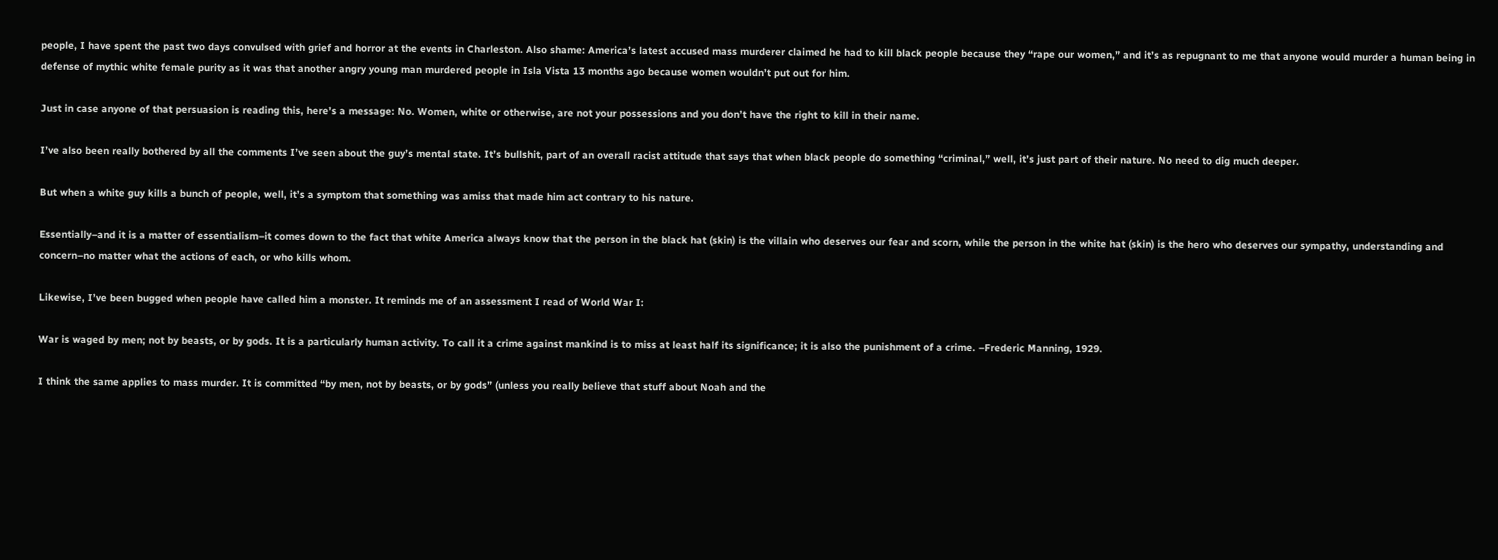people, I have spent the past two days convulsed with grief and horror at the events in Charleston. Also shame: America’s latest accused mass murderer claimed he had to kill black people because they “rape our women,” and it’s as repugnant to me that anyone would murder a human being in defense of mythic white female purity as it was that another angry young man murdered people in Isla Vista 13 months ago because women wouldn’t put out for him.

Just in case anyone of that persuasion is reading this, here’s a message: No. Women, white or otherwise, are not your possessions and you don’t have the right to kill in their name.

I’ve also been really bothered by all the comments I’ve seen about the guy’s mental state. It’s bullshit, part of an overall racist attitude that says that when black people do something “criminal,” well, it’s just part of their nature. No need to dig much deeper.

But when a white guy kills a bunch of people, well, it’s a symptom that something was amiss that made him act contrary to his nature.

Essentially–and it is a matter of essentialism–it comes down to the fact that white America always know that the person in the black hat (skin) is the villain who deserves our fear and scorn, while the person in the white hat (skin) is the hero who deserves our sympathy, understanding and concern–no matter what the actions of each, or who kills whom.

Likewise, I’ve been bugged when people have called him a monster. It reminds me of an assessment I read of World War I:

War is waged by men; not by beasts, or by gods. It is a particularly human activity. To call it a crime against mankind is to miss at least half its significance; it is also the punishment of a crime. –Frederic Manning, 1929.

I think the same applies to mass murder. It is committed “by men, not by beasts, or by gods” (unless you really believe that stuff about Noah and the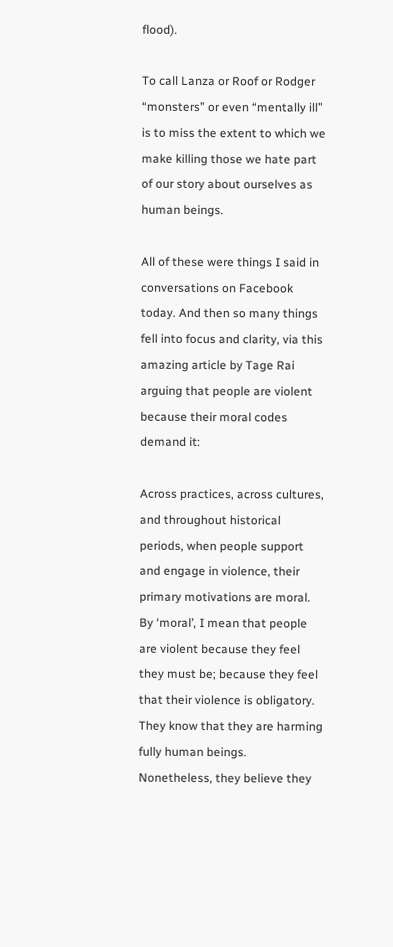flood).

To call Lanza or Roof or Rodger “monsters” or even “mentally ill” is to miss the extent to which we make killing those we hate part of our story about ourselves as human beings.

All of these were things I said in conversations on Facebook today. And then so many things fell into focus and clarity, via this amazing article by Tage Rai arguing that people are violent because their moral codes demand it:

Across practices, across cultures, and throughout historical periods, when people support and engage in violence, their primary motivations are moral. By ‘moral’, I mean that people are violent because they feel they must be; because they feel that their violence is obligatory. They know that they are harming fully human beings. Nonetheless, they believe they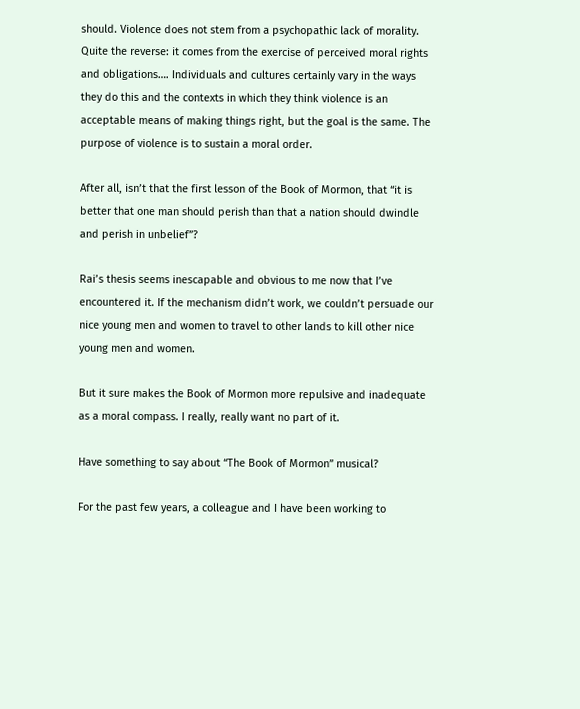should. Violence does not stem from a psychopathic lack of morality. Quite the reverse: it comes from the exercise of perceived moral rights and obligations…. Individuals and cultures certainly vary in the ways they do this and the contexts in which they think violence is an acceptable means of making things right, but the goal is the same. The purpose of violence is to sustain a moral order.

After all, isn’t that the first lesson of the Book of Mormon, that “it is better that one man should perish than that a nation should dwindle and perish in unbelief”?

Rai’s thesis seems inescapable and obvious to me now that I’ve encountered it. If the mechanism didn’t work, we couldn’t persuade our nice young men and women to travel to other lands to kill other nice young men and women.

But it sure makes the Book of Mormon more repulsive and inadequate as a moral compass. I really, really want no part of it.

Have something to say about “The Book of Mormon” musical?

For the past few years, a colleague and I have been working to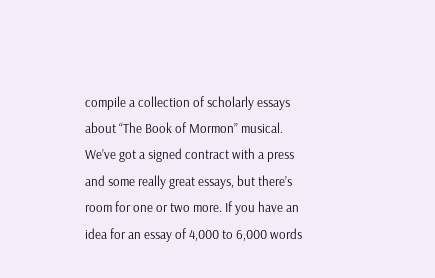compile a collection of scholarly essays about “The Book of Mormon” musical. We’ve got a signed contract with a press and some really great essays, but there’s room for one or two more. If you have an idea for an essay of 4,000 to 6,000 words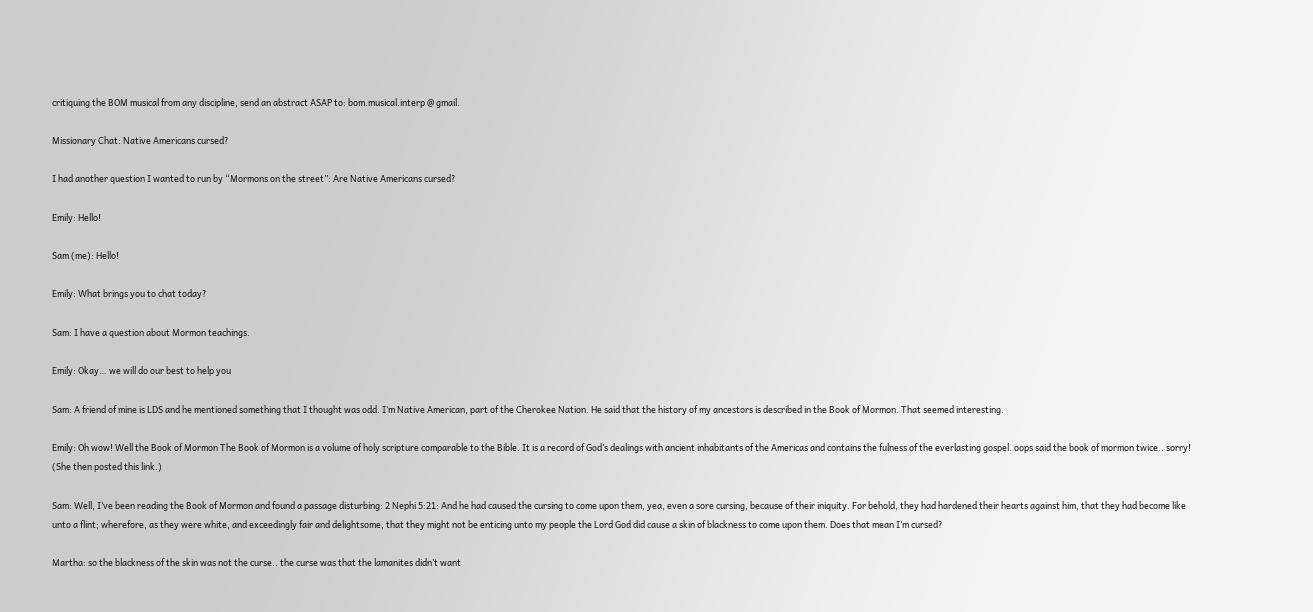critiquing the BOM musical from any discipline, send an abstract ASAP to: bom.musical.interp @ gmail.

Missionary Chat: Native Americans cursed?

I had another question I wanted to run by “Mormons on the street”: Are Native Americans cursed?

Emily: Hello!

Sam (me): Hello!

Emily: What brings you to chat today?

Sam: I have a question about Mormon teachings.

Emily: Okay… we will do our best to help you

Sam: A friend of mine is LDS and he mentioned something that I thought was odd. I’m Native American, part of the Cherokee Nation. He said that the history of my ancestors is described in the Book of Mormon. That seemed interesting.

Emily: Oh wow! Well the Book of Mormon The Book of Mormon is a volume of holy scripture comparable to the Bible. It is a record of God’s dealings with ancient inhabitants of the Americas and contains the fulness of the everlasting gospel. oops said the book of mormon twice.. sorry! (She then posted this link.)

Sam: Well, I’ve been reading the Book of Mormon and found a passage disturbing: 2 Nephi 5:21: And he had caused the cursing to come upon them, yea, even a sore cursing, because of their iniquity. For behold, they had hardened their hearts against him, that they had become like unto a flint; wherefore, as they were white, and exceedingly fair and delightsome, that they might not be enticing unto my people the Lord God did cause a skin of blackness to come upon them. Does that mean I’m cursed?

Martha: so the blackness of the skin was not the curse.. the curse was that the lamanites didn’t want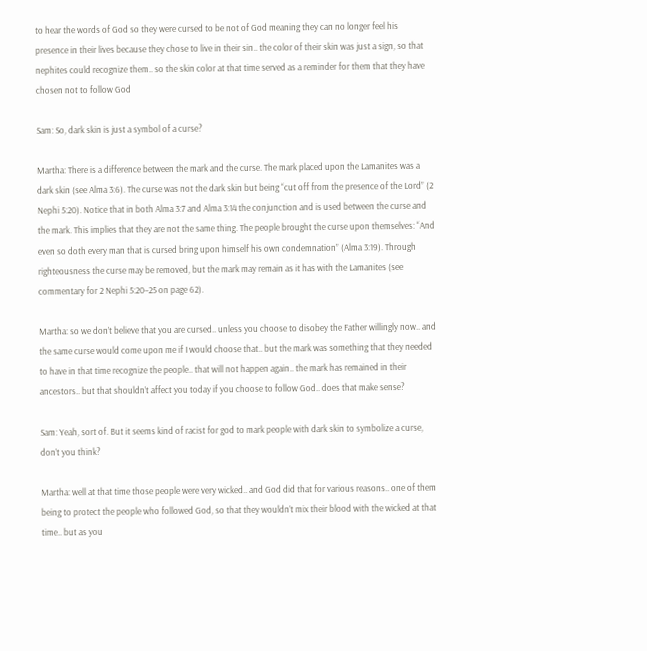to hear the words of God so they were cursed to be not of God meaning they can no longer feel his presence in their lives because they chose to live in their sin.. the color of their skin was just a sign, so that nephites could recognize them.. so the skin color at that time served as a reminder for them that they have chosen not to follow God

Sam: So, dark skin is just a symbol of a curse?

Martha: There is a difference between the mark and the curse. The mark placed upon the Lamanites was a dark skin (see Alma 3:6). The curse was not the dark skin but being “cut off from the presence of the Lord” (2 Nephi 5:20). Notice that in both Alma 3:7 and Alma 3:14 the conjunction and is used between the curse and the mark. This implies that they are not the same thing. The people brought the curse upon themselves: “And even so doth every man that is cursed bring upon himself his own condemnation” (Alma 3:19). Through righteousness the curse may be removed, but the mark may remain as it has with the Lamanites (see commentary for 2 Nephi 5:20–25 on page 62).

Martha: so we don’t believe that you are cursed.. unless you choose to disobey the Father willingly now.. and the same curse would come upon me if I would choose that.. but the mark was something that they needed to have in that time recognize the people.. that will not happen again.. the mark has remained in their ancestors.. but that shouldn’t affect you today if you choose to follow God.. does that make sense?

Sam: Yeah, sort of. But it seems kind of racist for god to mark people with dark skin to symbolize a curse, don’t you think?

Martha: well at that time those people were very wicked.. and God did that for various reasons.. one of them being to protect the people who followed God, so that they wouldn’t mix their blood with the wicked at that time.. but as you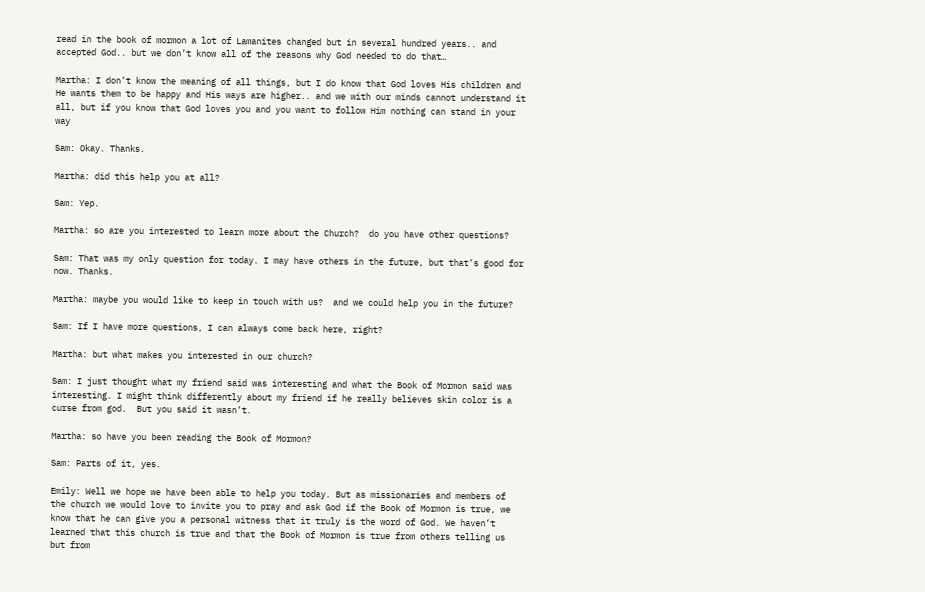read in the book of mormon a lot of Lamanites changed but in several hundred years.. and accepted God.. but we don’t know all of the reasons why God needed to do that…

Martha: I don’t know the meaning of all things, but I do know that God loves His children and He wants them to be happy and His ways are higher.. and we with our minds cannot understand it all, but if you know that God loves you and you want to follow Him nothing can stand in your way

Sam: Okay. Thanks.

Martha: did this help you at all?

Sam: Yep.

Martha: so are you interested to learn more about the Church?  do you have other questions?

Sam: That was my only question for today. I may have others in the future, but that’s good for now. Thanks.

Martha: maybe you would like to keep in touch with us?  and we could help you in the future?

Sam: If I have more questions, I can always come back here, right?

Martha: but what makes you interested in our church?

Sam: I just thought what my friend said was interesting and what the Book of Mormon said was interesting. I might think differently about my friend if he really believes skin color is a curse from god.  But you said it wasn’t.

Martha: so have you been reading the Book of Mormon?

Sam: Parts of it, yes.

Emily: Well we hope we have been able to help you today. But as missionaries and members of the church we would love to invite you to pray and ask God if the Book of Mormon is true, we know that he can give you a personal witness that it truly is the word of God. We haven’t learned that this church is true and that the Book of Mormon is true from others telling us but from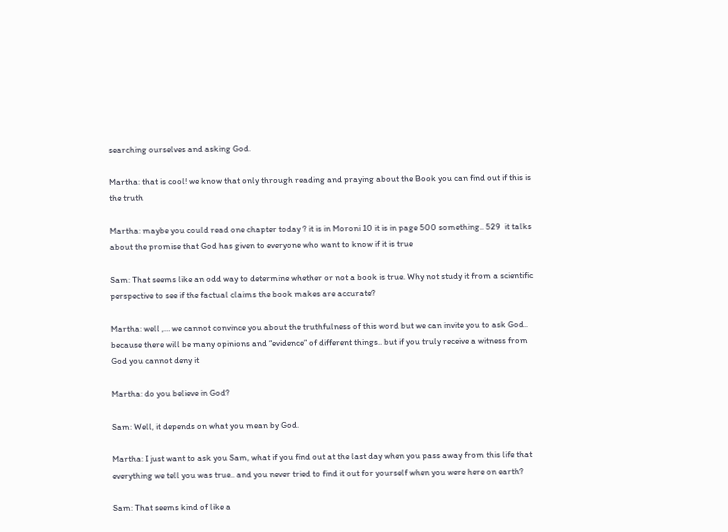searching ourselves and asking God.

Martha: that is cool! we know that only through reading and praying about the Book you can find out if this is the truth

Martha: maybe you could read one chapter today ? it is in Moroni 10 it is in page 500 something.. 529  it talks about the promise that God has given to everyone who want to know if it is true

Sam: That seems like an odd way to determine whether or not a book is true. Why not study it from a scientific perspective to see if the factual claims the book makes are accurate?

Martha: well ,… we cannot convince you about the truthfulness of this word but we can invite you to ask God.. because there will be many opinions and “evidence” of different things.. but if you truly receive a witness from God you cannot deny it

Martha: do you believe in God?

Sam: Well, it depends on what you mean by God.

Martha: I just want to ask you Sam, what if you find out at the last day when you pass away from this life that everything we tell you was true.. and you never tried to find it out for yourself when you were here on earth?

Sam: That seems kind of like a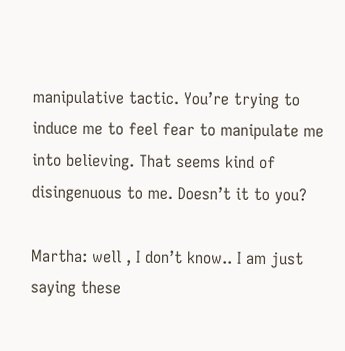manipulative tactic. You’re trying to induce me to feel fear to manipulate me into believing. That seems kind of disingenuous to me. Doesn’t it to you?

Martha: well , I don’t know.. I am just saying these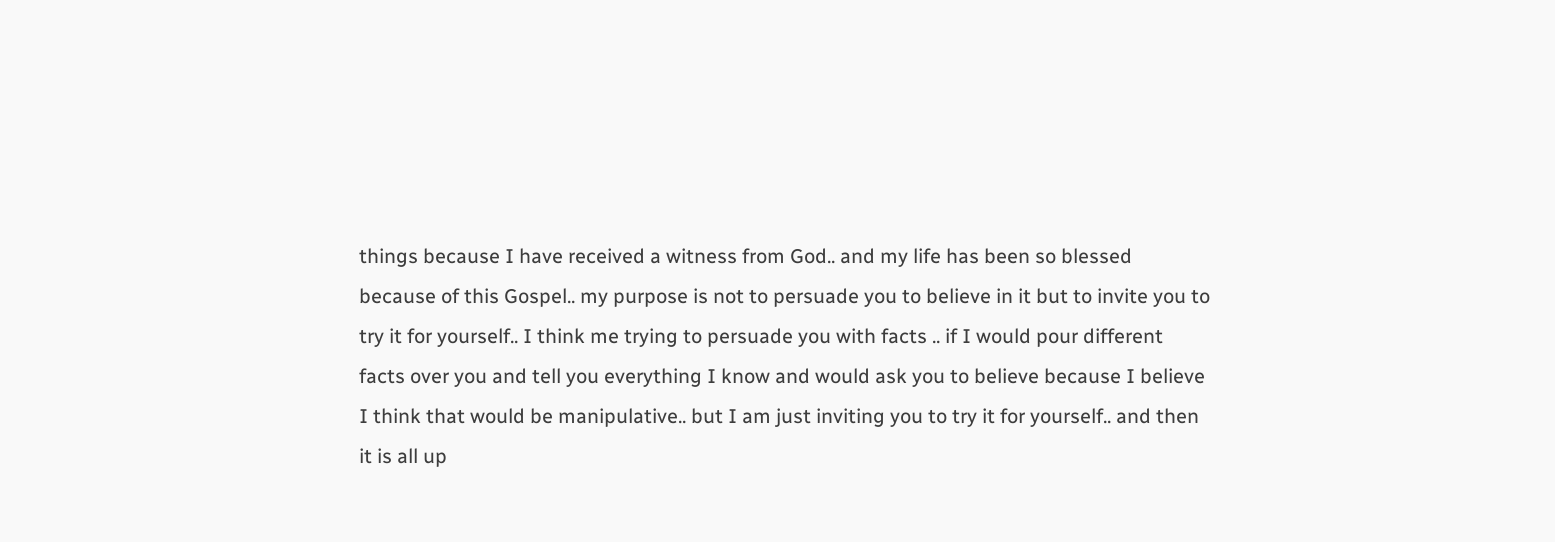things because I have received a witness from God.. and my life has been so blessed because of this Gospel.. my purpose is not to persuade you to believe in it but to invite you to try it for yourself.. I think me trying to persuade you with facts .. if I would pour different facts over you and tell you everything I know and would ask you to believe because I believe I think that would be manipulative.. but I am just inviting you to try it for yourself.. and then it is all up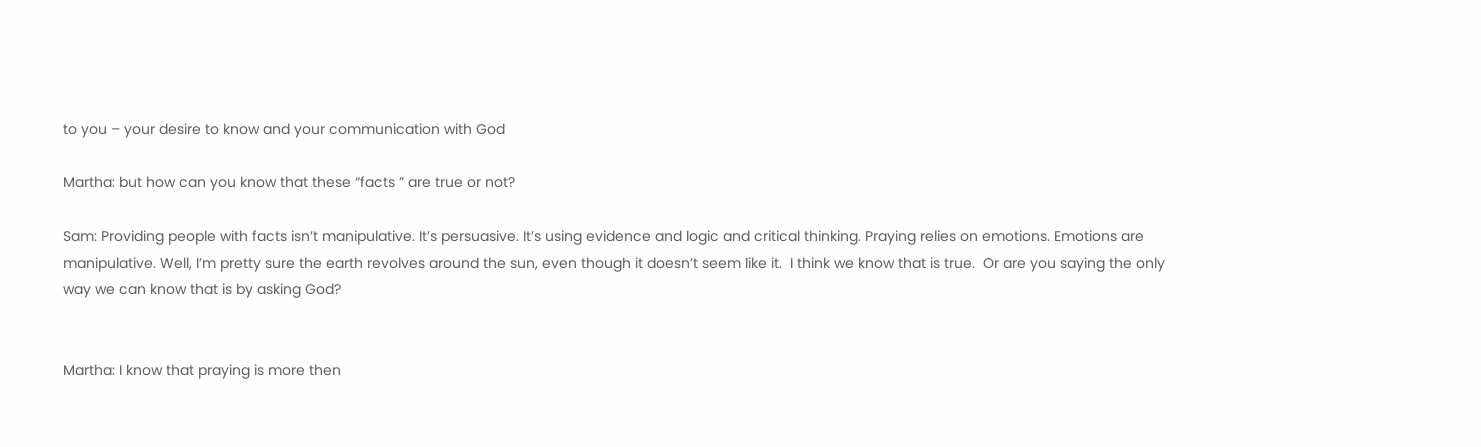to you – your desire to know and your communication with God

Martha: but how can you know that these “facts ” are true or not?

Sam: Providing people with facts isn’t manipulative. It’s persuasive. It’s using evidence and logic and critical thinking. Praying relies on emotions. Emotions are manipulative. Well, I’m pretty sure the earth revolves around the sun, even though it doesn’t seem like it.  I think we know that is true.  Or are you saying the only way we can know that is by asking God?


Martha: I know that praying is more then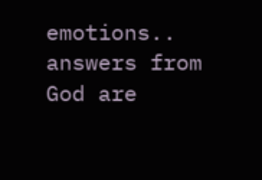emotions.. answers from God are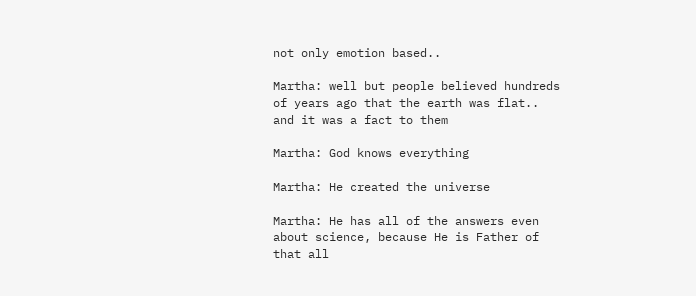not only emotion based..

Martha: well but people believed hundreds of years ago that the earth was flat.. and it was a fact to them

Martha: God knows everything

Martha: He created the universe

Martha: He has all of the answers even about science, because He is Father of that all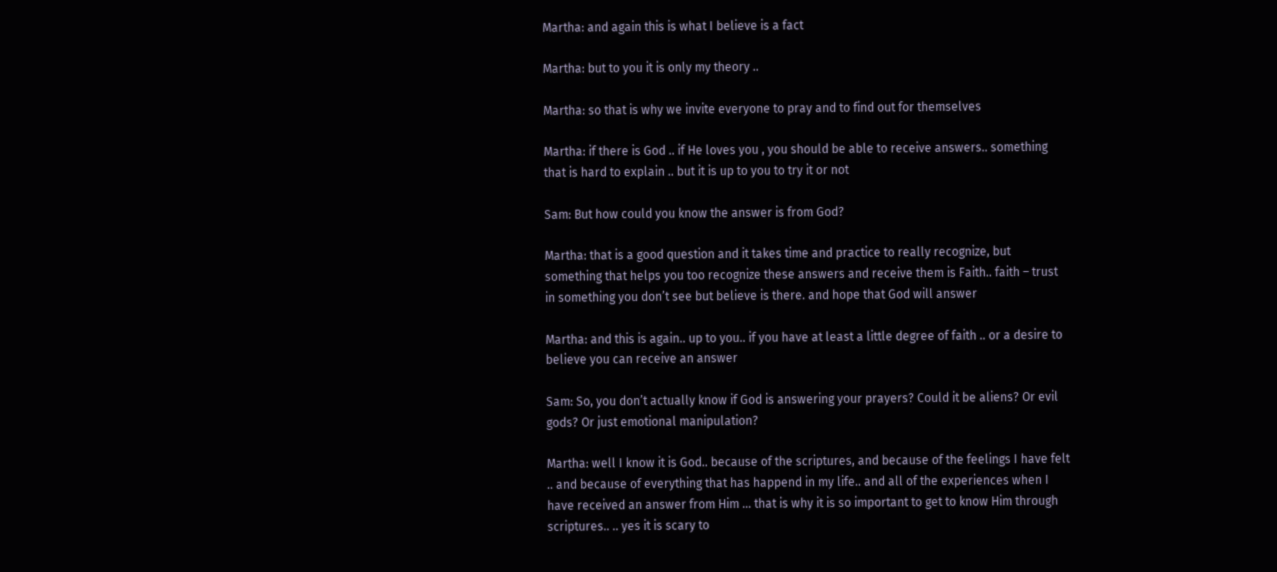Martha: and again this is what I believe is a fact

Martha: but to you it is only my theory ..

Martha: so that is why we invite everyone to pray and to find out for themselves

Martha: if there is God .. if He loves you , you should be able to receive answers.. something that is hard to explain .. but it is up to you to try it or not

Sam: But how could you know the answer is from God?

Martha: that is a good question and it takes time and practice to really recognize, but something that helps you too recognize these answers and receive them is Faith.. faith – trust in something you don’t see but believe is there. and hope that God will answer

Martha: and this is again.. up to you.. if you have at least a little degree of faith .. or a desire to believe you can receive an answer

Sam: So, you don’t actually know if God is answering your prayers? Could it be aliens? Or evil gods? Or just emotional manipulation?

Martha: well I know it is God.. because of the scriptures, and because of the feelings I have felt .. and because of everything that has happend in my life.. and all of the experiences when I have received an answer from Him … that is why it is so important to get to know Him through scriptures.. .. yes it is scary to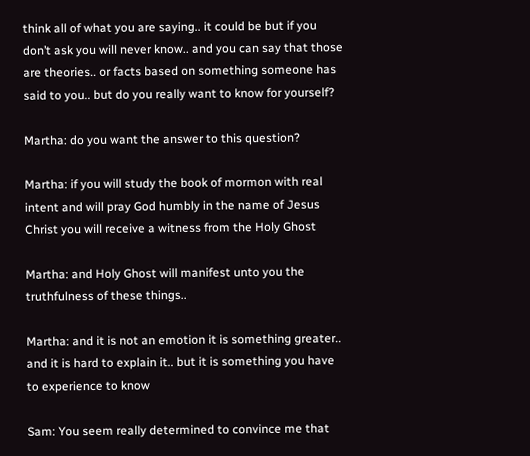think all of what you are saying.. it could be but if you don’t ask you will never know.. and you can say that those are theories.. or facts based on something someone has said to you.. but do you really want to know for yourself?

Martha: do you want the answer to this question?

Martha: if you will study the book of mormon with real intent and will pray God humbly in the name of Jesus Christ you will receive a witness from the Holy Ghost

Martha: and Holy Ghost will manifest unto you the truthfulness of these things..

Martha: and it is not an emotion it is something greater.. and it is hard to explain it.. but it is something you have to experience to know

Sam: You seem really determined to convince me that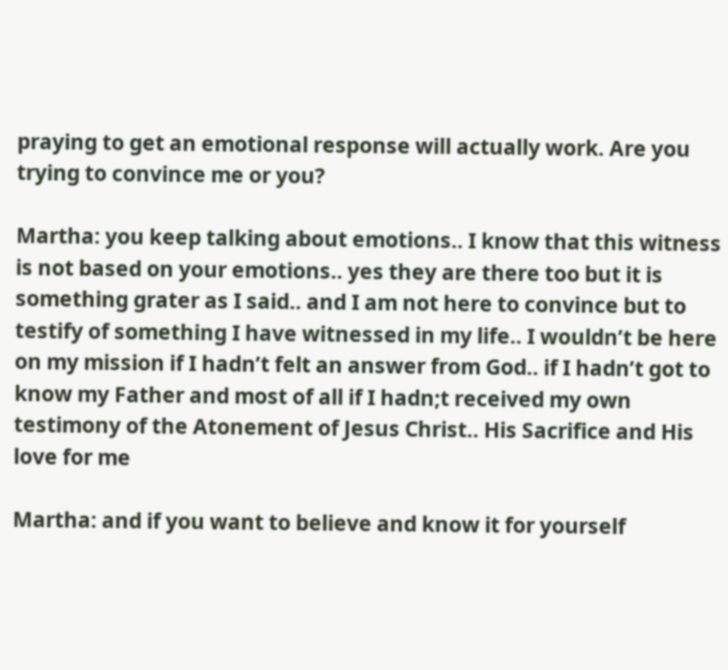praying to get an emotional response will actually work. Are you trying to convince me or you?

Martha: you keep talking about emotions.. I know that this witness is not based on your emotions.. yes they are there too but it is something grater as I said.. and I am not here to convince but to testify of something I have witnessed in my life.. I wouldn’t be here on my mission if I hadn’t felt an answer from God.. if I hadn’t got to know my Father and most of all if I hadn;t received my own testimony of the Atonement of Jesus Christ.. His Sacrifice and His love for me

Martha: and if you want to believe and know it for yourself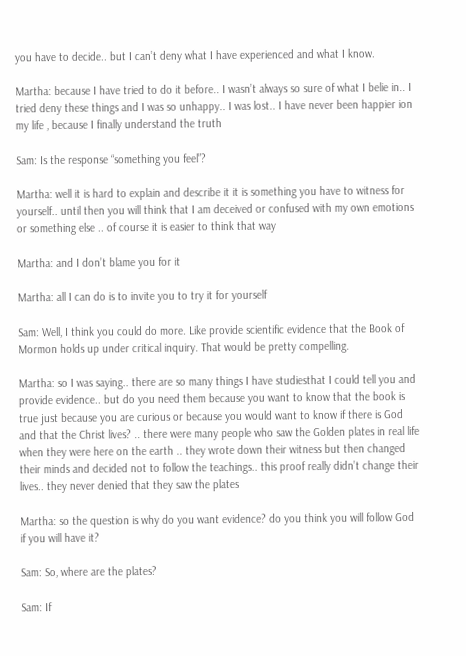you have to decide.. but I can’t deny what I have experienced and what I know.

Martha: because I have tried to do it before.. I wasn’t always so sure of what I belie in.. I tried deny these things and I was so unhappy.. I was lost.. I have never been happier ion my life , because I finally understand the truth

Sam: Is the response “something you feel”?

Martha: well it is hard to explain and describe it it is something you have to witness for yourself.. until then you will think that I am deceived or confused with my own emotions or something else .. of course it is easier to think that way

Martha: and I don’t blame you for it

Martha: all I can do is to invite you to try it for yourself

Sam: Well, I think you could do more. Like provide scientific evidence that the Book of Mormon holds up under critical inquiry. That would be pretty compelling.

Martha: so I was saying.. there are so many things I have studiesthat I could tell you and provide evidence.. but do you need them because you want to know that the book is true just because you are curious or because you would want to know if there is God and that the Christ lives? .. there were many people who saw the Golden plates in real life when they were here on the earth .. they wrote down their witness but then changed their minds and decided not to follow the teachings.. this proof really didn’t change their lives.. they never denied that they saw the plates

Martha: so the question is why do you want evidence? do you think you will follow God if you will have it?

Sam: So, where are the plates?

Sam: If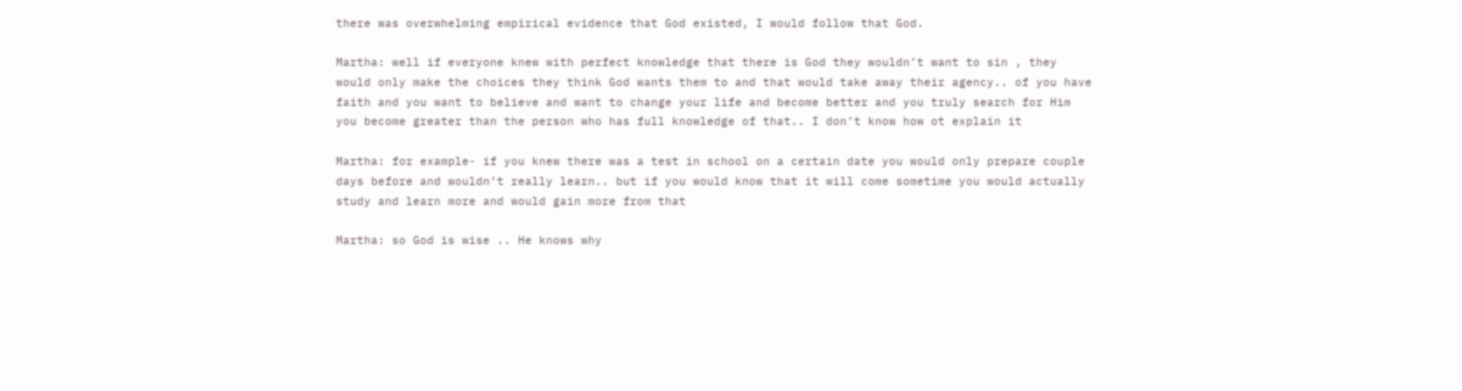there was overwhelming empirical evidence that God existed, I would follow that God.

Martha: well if everyone knew with perfect knowledge that there is God they wouldn’t want to sin , they would only make the choices they think God wants them to and that would take away their agency.. of you have faith and you want to believe and want to change your life and become better and you truly search for Him you become greater than the person who has full knowledge of that.. I don’t know how ot explain it

Martha: for example- if you knew there was a test in school on a certain date you would only prepare couple days before and wouldn’t really learn.. but if you would know that it will come sometime you would actually study and learn more and would gain more from that

Martha: so God is wise .. He knows why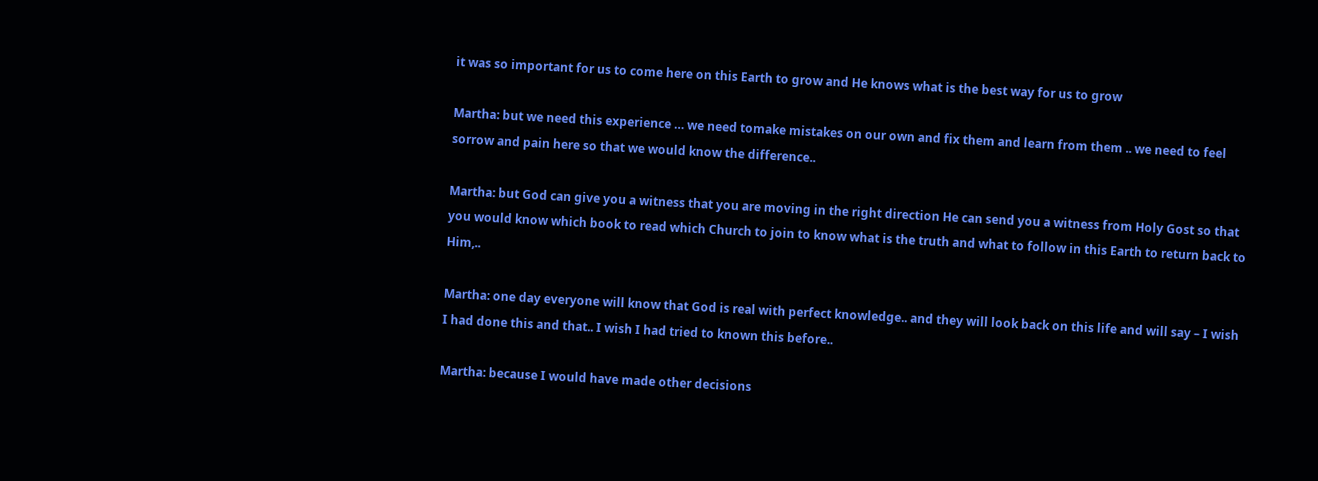it was so important for us to come here on this Earth to grow and He knows what is the best way for us to grow

Martha: but we need this experience … we need tomake mistakes on our own and fix them and learn from them .. we need to feel sorrow and pain here so that we would know the difference..

Martha: but God can give you a witness that you are moving in the right direction He can send you a witness from Holy Gost so that you would know which book to read which Church to join to know what is the truth and what to follow in this Earth to return back to Him,..

Martha: one day everyone will know that God is real with perfect knowledge.. and they will look back on this life and will say – I wish I had done this and that.. I wish I had tried to known this before..

Martha: because I would have made other decisions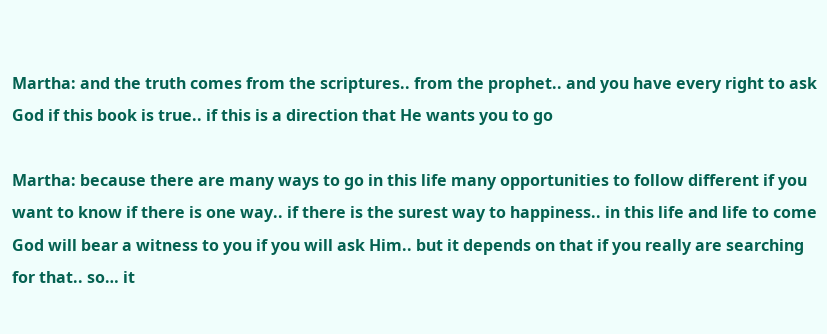Martha: and the truth comes from the scriptures.. from the prophet.. and you have every right to ask God if this book is true.. if this is a direction that He wants you to go

Martha: because there are many ways to go in this life many opportunities to follow different if you want to know if there is one way.. if there is the surest way to happiness.. in this life and life to come God will bear a witness to you if you will ask Him.. but it depends on that if you really are searching for that.. so… it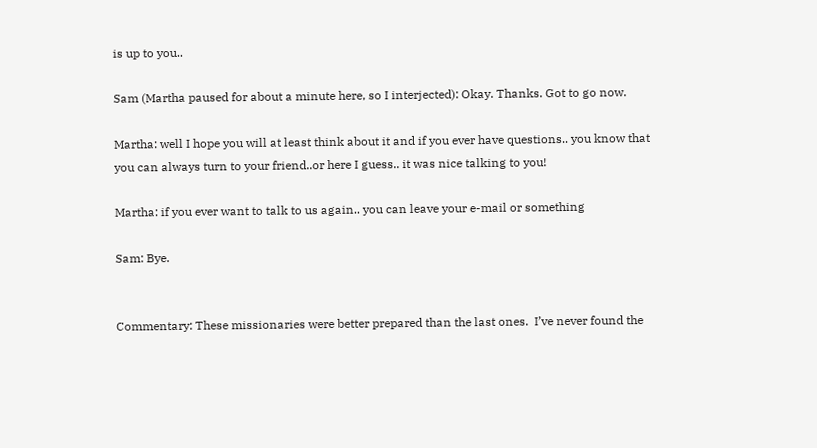is up to you..

Sam (Martha paused for about a minute here, so I interjected): Okay. Thanks. Got to go now.

Martha: well I hope you will at least think about it and if you ever have questions.. you know that you can always turn to your friend..or here I guess.. it was nice talking to you!

Martha: if you ever want to talk to us again.. you can leave your e-mail or something

Sam: Bye.


Commentary: These missionaries were better prepared than the last ones.  I’ve never found the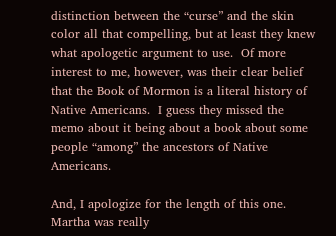distinction between the “curse” and the skin color all that compelling, but at least they knew what apologetic argument to use.  Of more interest to me, however, was their clear belief that the Book of Mormon is a literal history of Native Americans.  I guess they missed the memo about it being about a book about some people “among” the ancestors of Native Americans.

And, I apologize for the length of this one.  Martha was really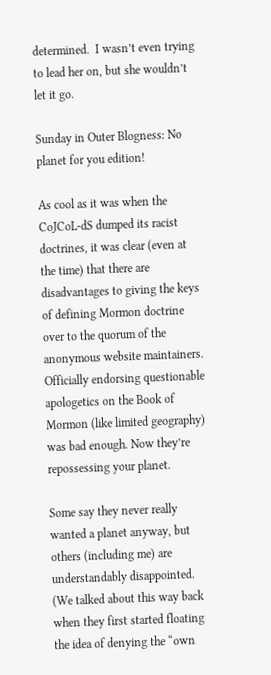determined.  I wasn’t even trying to lead her on, but she wouldn’t let it go.

Sunday in Outer Blogness: No planet for you edition!

As cool as it was when the CoJCoL-dS dumped its racist doctrines, it was clear (even at the time) that there are disadvantages to giving the keys of defining Mormon doctrine over to the quorum of the anonymous website maintainers. Officially endorsing questionable apologetics on the Book of Mormon (like limited geography) was bad enough. Now they’re repossessing your planet.

Some say they never really wanted a planet anyway, but others (including me) are understandably disappointed. (We talked about this way back when they first started floating the idea of denying the “own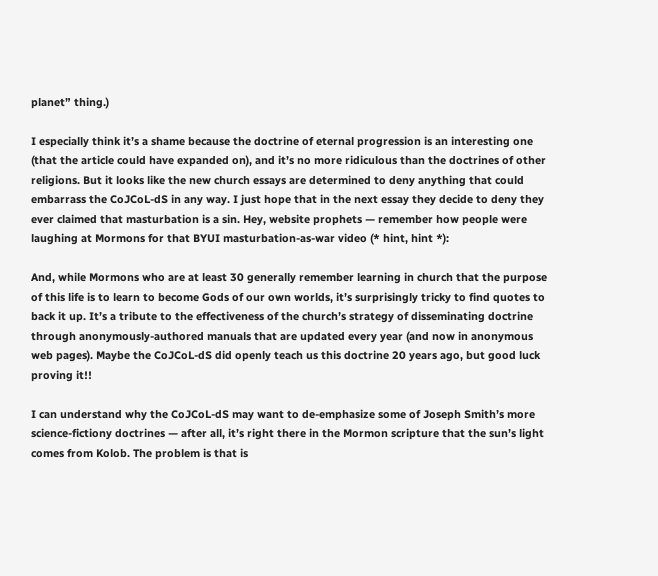planet” thing.)

I especially think it’s a shame because the doctrine of eternal progression is an interesting one (that the article could have expanded on), and it’s no more ridiculous than the doctrines of other religions. But it looks like the new church essays are determined to deny anything that could embarrass the CoJCoL-dS in any way. I just hope that in the next essay they decide to deny they ever claimed that masturbation is a sin. Hey, website prophets — remember how people were laughing at Mormons for that BYUI masturbation-as-war video (* hint, hint *):

And, while Mormons who are at least 30 generally remember learning in church that the purpose of this life is to learn to become Gods of our own worlds, it’s surprisingly tricky to find quotes to back it up. It’s a tribute to the effectiveness of the church’s strategy of disseminating doctrine through anonymously-authored manuals that are updated every year (and now in anonymous web pages). Maybe the CoJCoL-dS did openly teach us this doctrine 20 years ago, but good luck proving it!!

I can understand why the CoJCoL-dS may want to de-emphasize some of Joseph Smith’s more science-fictiony doctrines — after all, it’s right there in the Mormon scripture that the sun’s light comes from Kolob. The problem is that is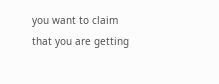you want to claim that you are getting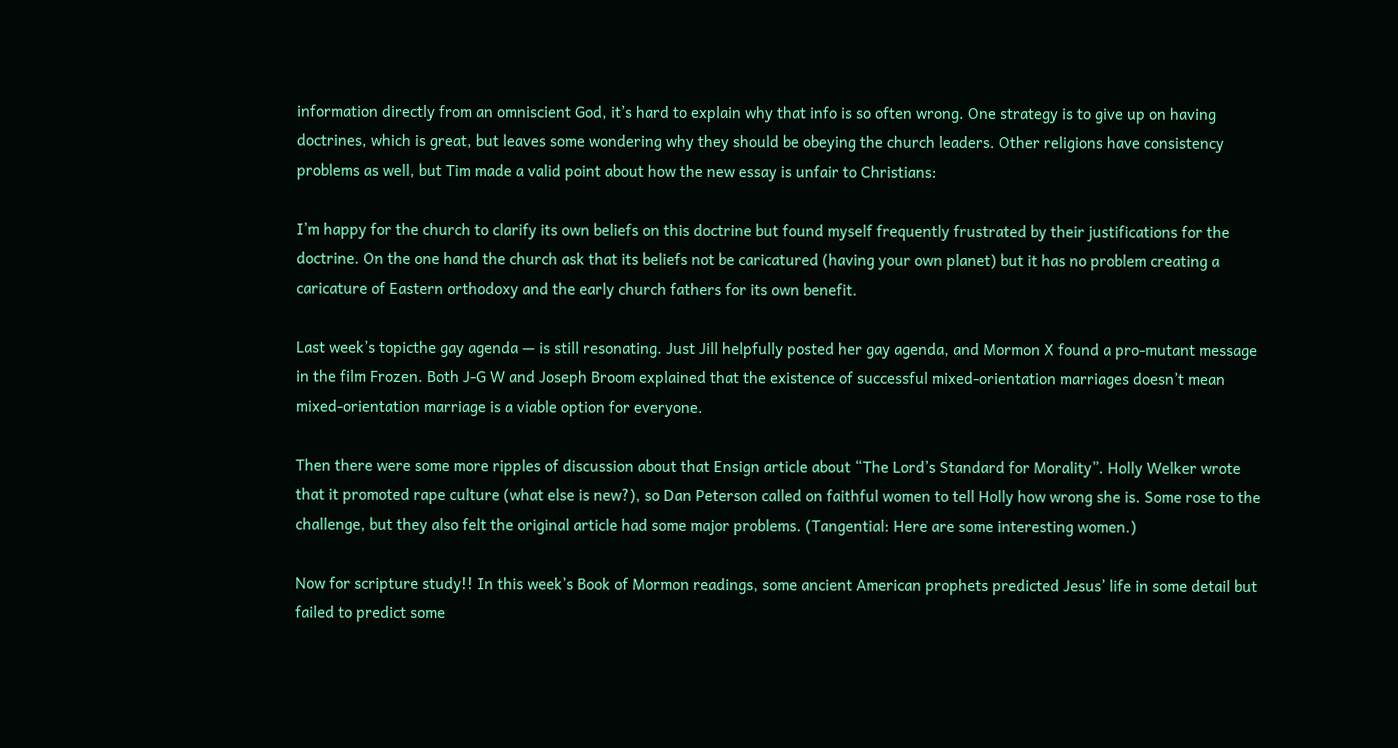information directly from an omniscient God, it’s hard to explain why that info is so often wrong. One strategy is to give up on having doctrines, which is great, but leaves some wondering why they should be obeying the church leaders. Other religions have consistency problems as well, but Tim made a valid point about how the new essay is unfair to Christians:

I’m happy for the church to clarify its own beliefs on this doctrine but found myself frequently frustrated by their justifications for the doctrine. On the one hand the church ask that its beliefs not be caricatured (having your own planet) but it has no problem creating a caricature of Eastern orthodoxy and the early church fathers for its own benefit.

Last week’s topicthe gay agenda — is still resonating. Just Jill helpfully posted her gay agenda, and Mormon X found a pro-mutant message in the film Frozen. Both J-G W and Joseph Broom explained that the existence of successful mixed-orientation marriages doesn’t mean mixed-orientation marriage is a viable option for everyone.

Then there were some more ripples of discussion about that Ensign article about “The Lord’s Standard for Morality”. Holly Welker wrote that it promoted rape culture (what else is new?), so Dan Peterson called on faithful women to tell Holly how wrong she is. Some rose to the challenge, but they also felt the original article had some major problems. (Tangential: Here are some interesting women.)

Now for scripture study!! In this week’s Book of Mormon readings, some ancient American prophets predicted Jesus’ life in some detail but failed to predict some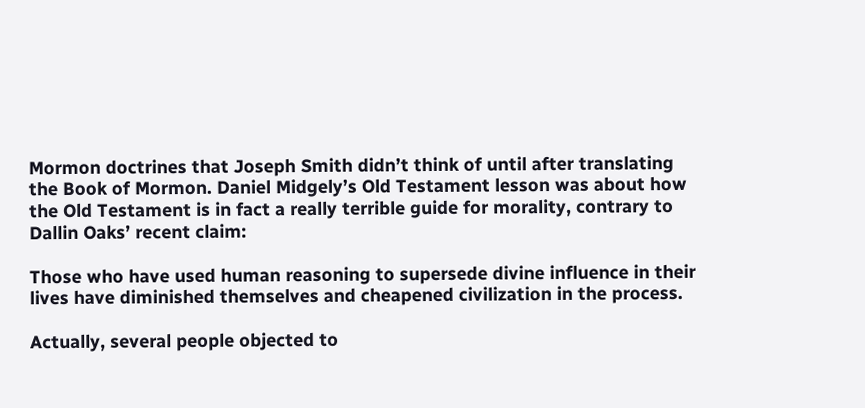Mormon doctrines that Joseph Smith didn’t think of until after translating the Book of Mormon. Daniel Midgely’s Old Testament lesson was about how the Old Testament is in fact a really terrible guide for morality, contrary to Dallin Oaks’ recent claim:

Those who have used human reasoning to supersede divine influence in their lives have diminished themselves and cheapened civilization in the process.

Actually, several people objected to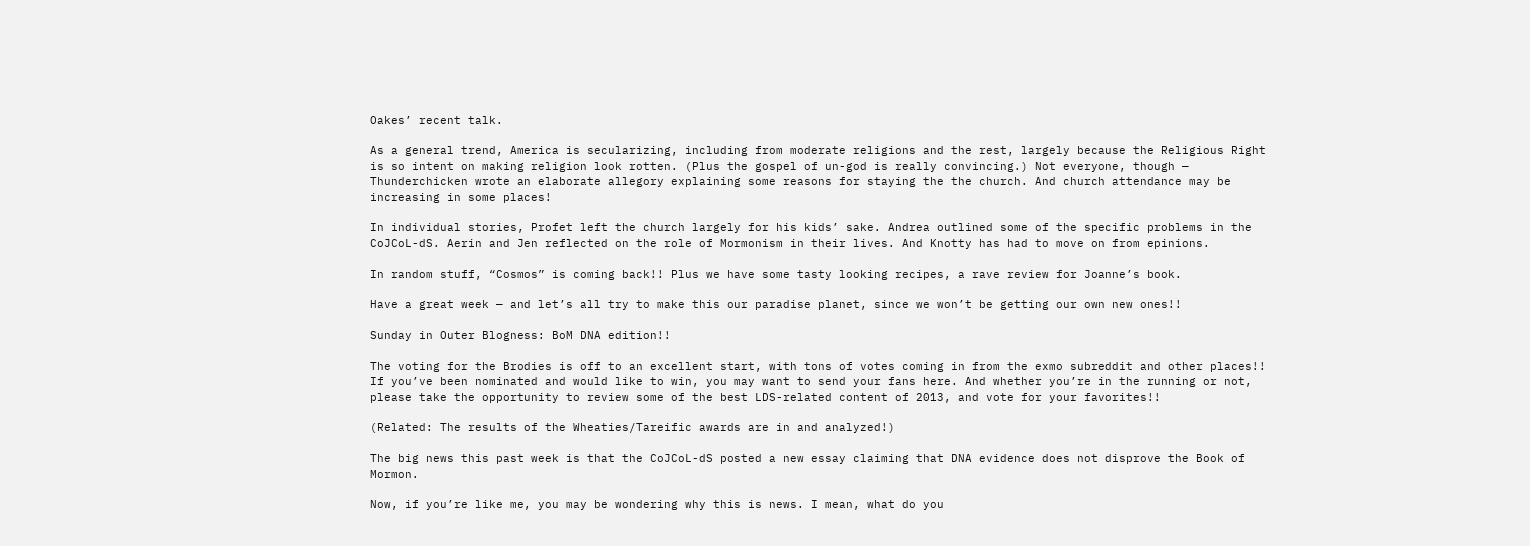Oakes’ recent talk.

As a general trend, America is secularizing, including from moderate religions and the rest, largely because the Religious Right is so intent on making religion look rotten. (Plus the gospel of un-god is really convincing.) Not everyone, though — Thunderchicken wrote an elaborate allegory explaining some reasons for staying the the church. And church attendance may be increasing in some places!

In individual stories, Profet left the church largely for his kids’ sake. Andrea outlined some of the specific problems in the CoJCoL-dS. Aerin and Jen reflected on the role of Mormonism in their lives. And Knotty has had to move on from epinions.

In random stuff, “Cosmos” is coming back!! Plus we have some tasty looking recipes, a rave review for Joanne’s book.

Have a great week — and let’s all try to make this our paradise planet, since we won’t be getting our own new ones!!

Sunday in Outer Blogness: BoM DNA edition!!

The voting for the Brodies is off to an excellent start, with tons of votes coming in from the exmo subreddit and other places!! If you’ve been nominated and would like to win, you may want to send your fans here. And whether you’re in the running or not, please take the opportunity to review some of the best LDS-related content of 2013, and vote for your favorites!!

(Related: The results of the Wheaties/Tareific awards are in and analyzed!)

The big news this past week is that the CoJCoL-dS posted a new essay claiming that DNA evidence does not disprove the Book of Mormon.

Now, if you’re like me, you may be wondering why this is news. I mean, what do you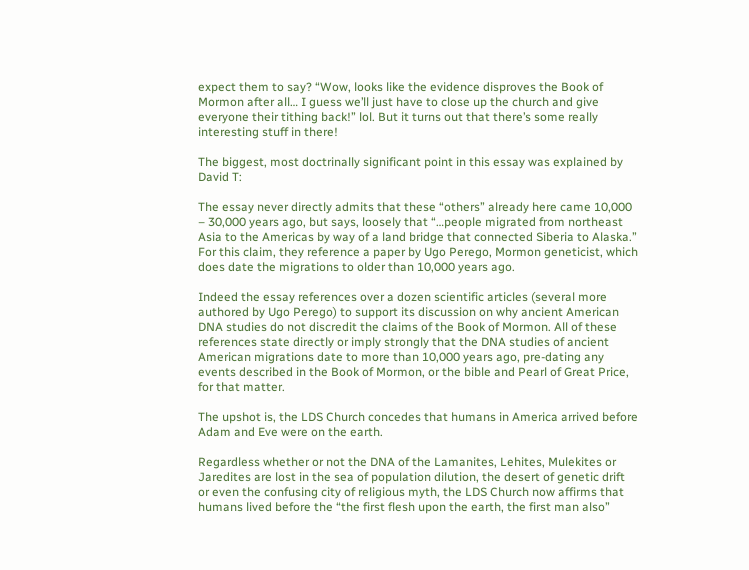expect them to say? “Wow, looks like the evidence disproves the Book of Mormon after all… I guess we’ll just have to close up the church and give everyone their tithing back!” lol. But it turns out that there’s some really interesting stuff in there!

The biggest, most doctrinally significant point in this essay was explained by David T:

The essay never directly admits that these “others” already here came 10,000 – 30,000 years ago, but says, loosely that “…people migrated from northeast Asia to the Americas by way of a land bridge that connected Siberia to Alaska.” For this claim, they reference a paper by Ugo Perego, Mormon geneticist, which does date the migrations to older than 10,000 years ago.

Indeed the essay references over a dozen scientific articles (several more authored by Ugo Perego) to support its discussion on why ancient American DNA studies do not discredit the claims of the Book of Mormon. All of these references state directly or imply strongly that the DNA studies of ancient American migrations date to more than 10,000 years ago, pre-dating any events described in the Book of Mormon, or the bible and Pearl of Great Price, for that matter.

The upshot is, the LDS Church concedes that humans in America arrived before Adam and Eve were on the earth.

Regardless whether or not the DNA of the Lamanites, Lehites, Mulekites or Jaredites are lost in the sea of population dilution, the desert of genetic drift or even the confusing city of religious myth, the LDS Church now affirms that humans lived before the “the first flesh upon the earth, the first man also”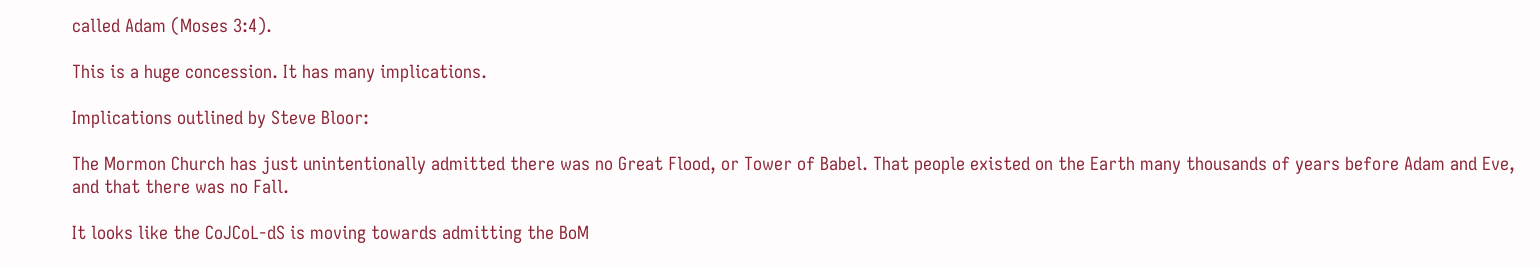called Adam (Moses 3:4).

This is a huge concession. It has many implications.

Implications outlined by Steve Bloor:

The Mormon Church has just unintentionally admitted there was no Great Flood, or Tower of Babel. That people existed on the Earth many thousands of years before Adam and Eve, and that there was no Fall.

It looks like the CoJCoL-dS is moving towards admitting the BoM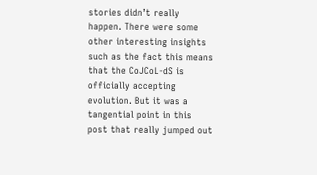stories didn’t really happen. There were some other interesting insights such as the fact this means that the CoJCoL-dS is officially accepting evolution. But it was a tangential point in this post that really jumped out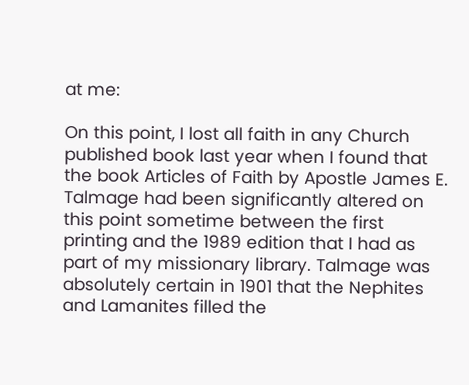at me:

On this point, I lost all faith in any Church published book last year when I found that the book Articles of Faith by Apostle James E. Talmage had been significantly altered on this point sometime between the first printing and the 1989 edition that I had as part of my missionary library. Talmage was absolutely certain in 1901 that the Nephites and Lamanites filled the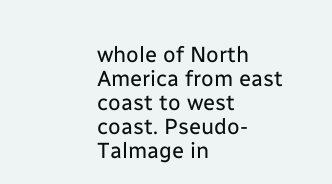whole of North America from east coast to west coast. Pseudo-Talmage in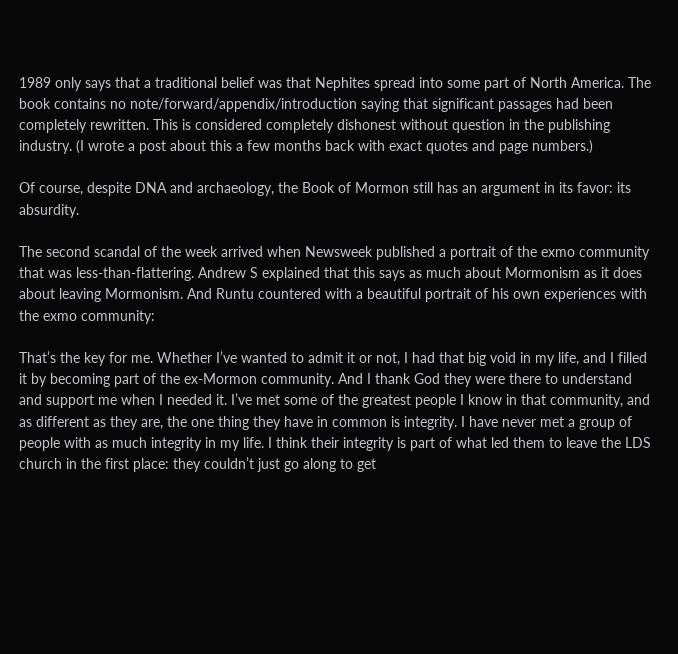1989 only says that a traditional belief was that Nephites spread into some part of North America. The book contains no note/forward/appendix/introduction saying that significant passages had been completely rewritten. This is considered completely dishonest without question in the publishing industry. (I wrote a post about this a few months back with exact quotes and page numbers.)

Of course, despite DNA and archaeology, the Book of Mormon still has an argument in its favor: its absurdity.

The second scandal of the week arrived when Newsweek published a portrait of the exmo community that was less-than-flattering. Andrew S explained that this says as much about Mormonism as it does about leaving Mormonism. And Runtu countered with a beautiful portrait of his own experiences with the exmo community:

That’s the key for me. Whether I’ve wanted to admit it or not, I had that big void in my life, and I filled it by becoming part of the ex-Mormon community. And I thank God they were there to understand and support me when I needed it. I’ve met some of the greatest people I know in that community, and as different as they are, the one thing they have in common is integrity. I have never met a group of people with as much integrity in my life. I think their integrity is part of what led them to leave the LDS church in the first place: they couldn’t just go along to get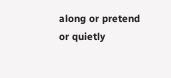along or pretend or quietly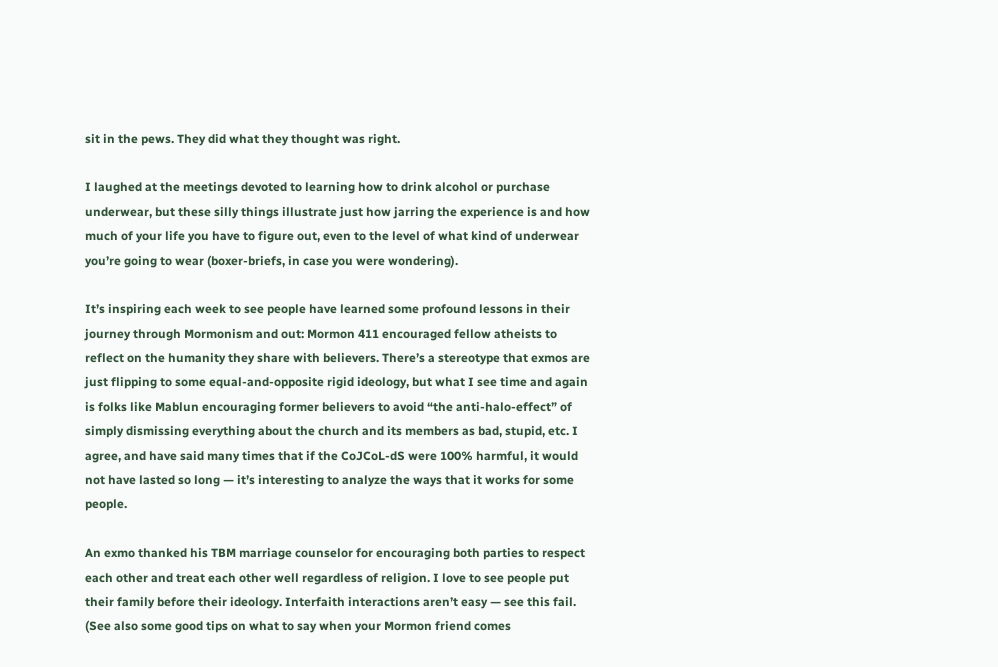sit in the pews. They did what they thought was right.

I laughed at the meetings devoted to learning how to drink alcohol or purchase underwear, but these silly things illustrate just how jarring the experience is and how much of your life you have to figure out, even to the level of what kind of underwear you’re going to wear (boxer-briefs, in case you were wondering).

It’s inspiring each week to see people have learned some profound lessons in their journey through Mormonism and out: Mormon 411 encouraged fellow atheists to reflect on the humanity they share with believers. There’s a stereotype that exmos are just flipping to some equal-and-opposite rigid ideology, but what I see time and again is folks like Mablun encouraging former believers to avoid “the anti-halo-effect” of simply dismissing everything about the church and its members as bad, stupid, etc. I agree, and have said many times that if the CoJCoL-dS were 100% harmful, it would not have lasted so long — it’s interesting to analyze the ways that it works for some people.

An exmo thanked his TBM marriage counselor for encouraging both parties to respect each other and treat each other well regardless of religion. I love to see people put their family before their ideology. Interfaith interactions aren’t easy — see this fail. (See also some good tips on what to say when your Mormon friend comes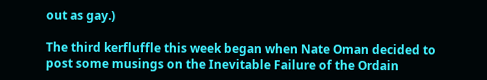out as gay.)

The third kerfluffle this week began when Nate Oman decided to post some musings on the Inevitable Failure of the Ordain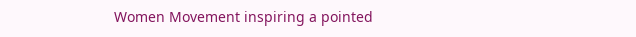Women Movement inspiring a pointed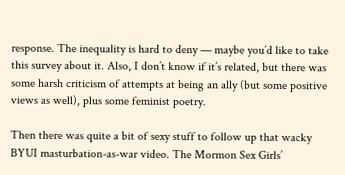response. The inequality is hard to deny — maybe you’d like to take this survey about it. Also, I don’t know if it’s related, but there was some harsh criticism of attempts at being an ally (but some positive views as well), plus some feminist poetry.

Then there was quite a bit of sexy stuff to follow up that wacky BYUI masturbation-as-war video. The Mormon Sex Girls’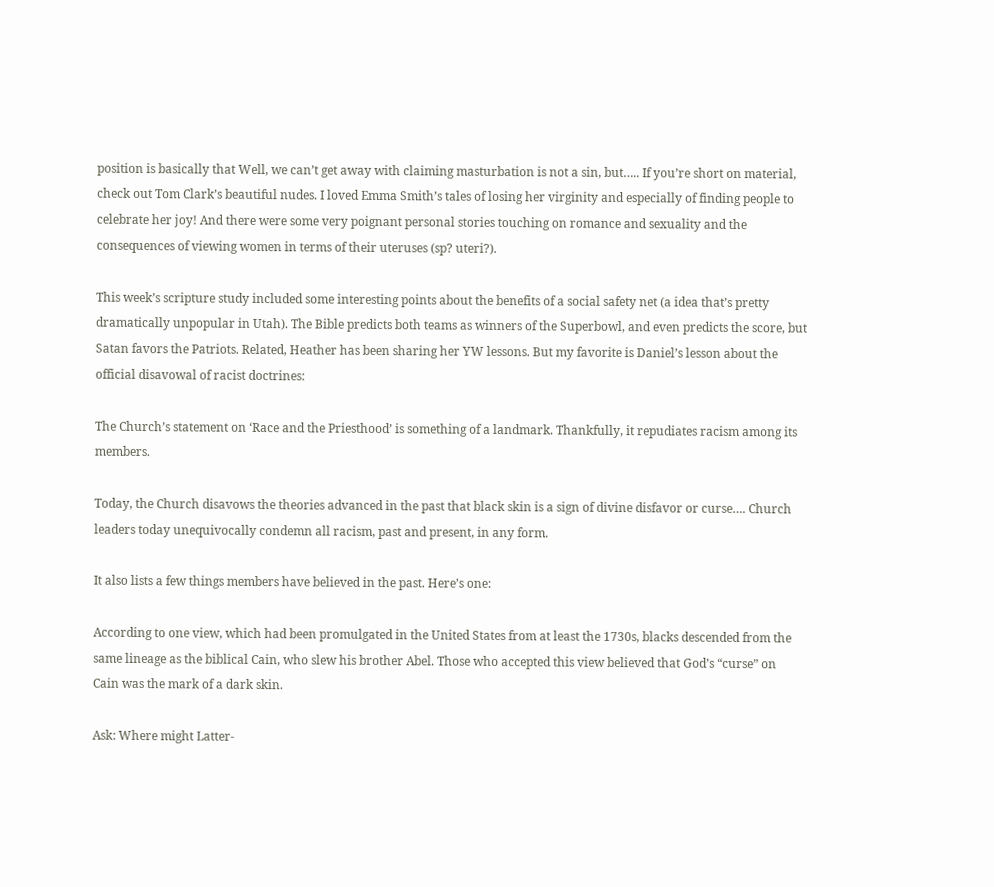position is basically that Well, we can’t get away with claiming masturbation is not a sin, but….. If you’re short on material, check out Tom Clark’s beautiful nudes. I loved Emma Smith’s tales of losing her virginity and especially of finding people to celebrate her joy! And there were some very poignant personal stories touching on romance and sexuality and the consequences of viewing women in terms of their uteruses (sp? uteri?).

This week’s scripture study included some interesting points about the benefits of a social safety net (a idea that’s pretty dramatically unpopular in Utah). The Bible predicts both teams as winners of the Superbowl, and even predicts the score, but Satan favors the Patriots. Related, Heather has been sharing her YW lessons. But my favorite is Daniel’s lesson about the official disavowal of racist doctrines:

The Church’s statement on ‘Race and the Priesthood’ is something of a landmark. Thankfully, it repudiates racism among its members.

Today, the Church disavows the theories advanced in the past that black skin is a sign of divine disfavor or curse…. Church leaders today unequivocally condemn all racism, past and present, in any form.

It also lists a few things members have believed in the past. Here’s one:

According to one view, which had been promulgated in the United States from at least the 1730s, blacks descended from the same lineage as the biblical Cain, who slew his brother Abel. Those who accepted this view believed that God’s “curse” on Cain was the mark of a dark skin.

Ask: Where might Latter-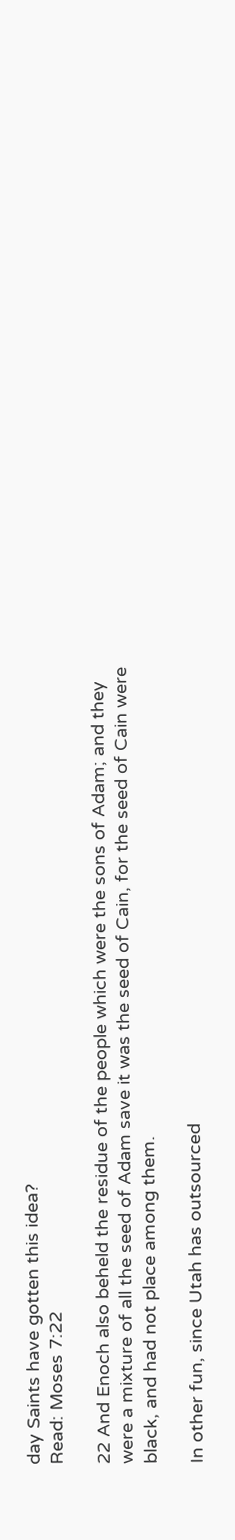day Saints have gotten this idea?
Read: Moses 7:22

22 And Enoch also beheld the residue of the people which were the sons of Adam; and they were a mixture of all the seed of Adam save it was the seed of Cain, for the seed of Cain were black, and had not place among them.

In other fun, since Utah has outsourced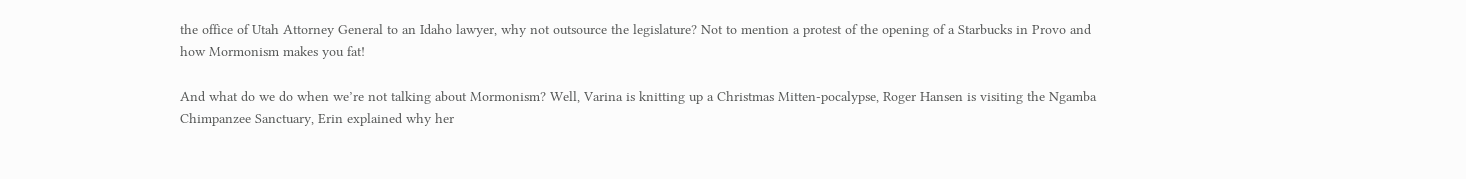the office of Utah Attorney General to an Idaho lawyer, why not outsource the legislature? Not to mention a protest of the opening of a Starbucks in Provo and how Mormonism makes you fat!

And what do we do when we’re not talking about Mormonism? Well, Varina is knitting up a Christmas Mitten-pocalypse, Roger Hansen is visiting the Ngamba Chimpanzee Sanctuary, Erin explained why her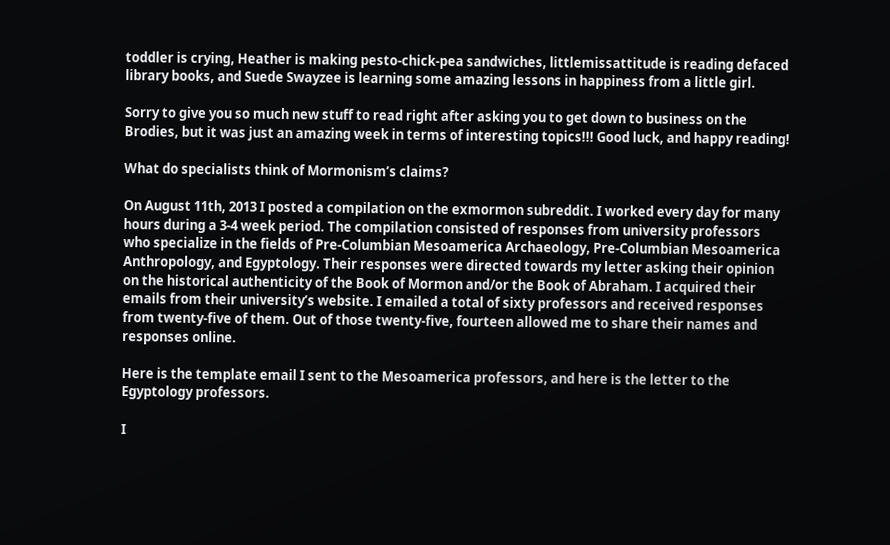toddler is crying, Heather is making pesto-chick-pea sandwiches, littlemissattitude is reading defaced library books, and Suede Swayzee is learning some amazing lessons in happiness from a little girl.

Sorry to give you so much new stuff to read right after asking you to get down to business on the Brodies, but it was just an amazing week in terms of interesting topics!!! Good luck, and happy reading!

What do specialists think of Mormonism’s claims?

On August 11th, 2013 I posted a compilation on the exmormon subreddit. I worked every day for many hours during a 3-4 week period. The compilation consisted of responses from university professors who specialize in the fields of Pre-Columbian Mesoamerica Archaeology, Pre-Columbian Mesoamerica Anthropology, and Egyptology. Their responses were directed towards my letter asking their opinion on the historical authenticity of the Book of Mormon and/or the Book of Abraham. I acquired their emails from their university’s website. I emailed a total of sixty professors and received responses from twenty-five of them. Out of those twenty-five, fourteen allowed me to share their names and responses online.

Here is the template email I sent to the Mesoamerica professors, and here is the letter to the Egyptology professors.

I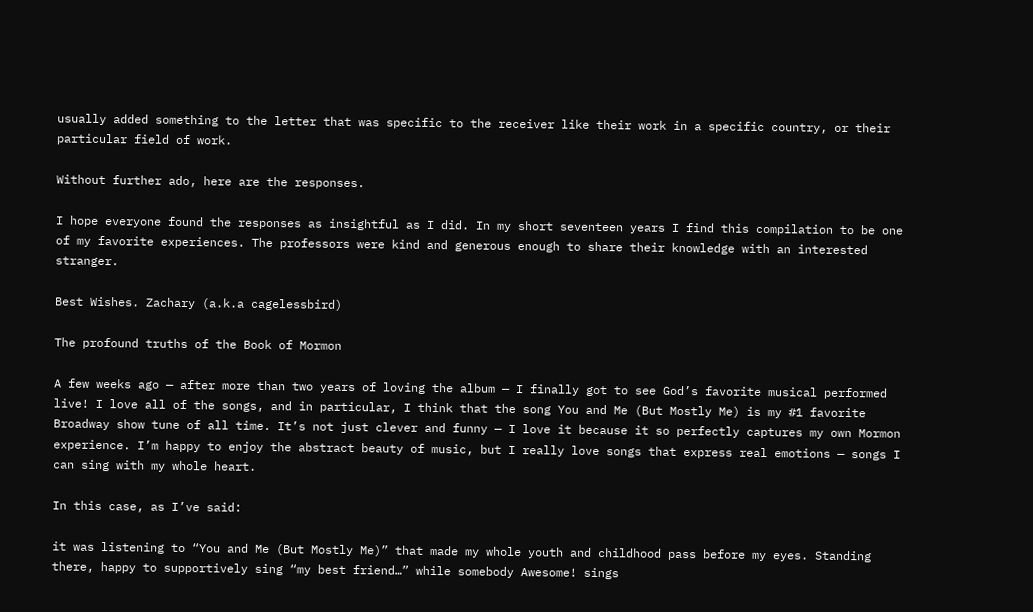usually added something to the letter that was specific to the receiver like their work in a specific country, or their particular field of work.

Without further ado, here are the responses.

I hope everyone found the responses as insightful as I did. In my short seventeen years I find this compilation to be one of my favorite experiences. The professors were kind and generous enough to share their knowledge with an interested stranger.

Best Wishes. Zachary (a.k.a cagelessbird)

The profound truths of the Book of Mormon

A few weeks ago — after more than two years of loving the album — I finally got to see God’s favorite musical performed live! I love all of the songs, and in particular, I think that the song You and Me (But Mostly Me) is my #1 favorite Broadway show tune of all time. It’s not just clever and funny — I love it because it so perfectly captures my own Mormon experience. I’m happy to enjoy the abstract beauty of music, but I really love songs that express real emotions — songs I can sing with my whole heart.

In this case, as I’ve said:

it was listening to “You and Me (But Mostly Me)” that made my whole youth and childhood pass before my eyes. Standing there, happy to supportively sing “my best friend…” while somebody Awesome! sings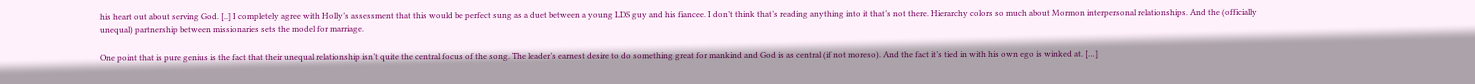his heart out about serving God. [..] I completely agree with Holly’s assessment that this would be perfect sung as a duet between a young LDS guy and his fiancee. I don’t think that’s reading anything into it that’s not there. Hierarchy colors so much about Mormon interpersonal relationships. And the (officially unequal) partnership between missionaries sets the model for marriage.

One point that is pure genius is the fact that their unequal relationship isn’t quite the central focus of the song. The leader’s earnest desire to do something great for mankind and God is as central (if not moreso). And the fact it’s tied in with his own ego is winked at. […]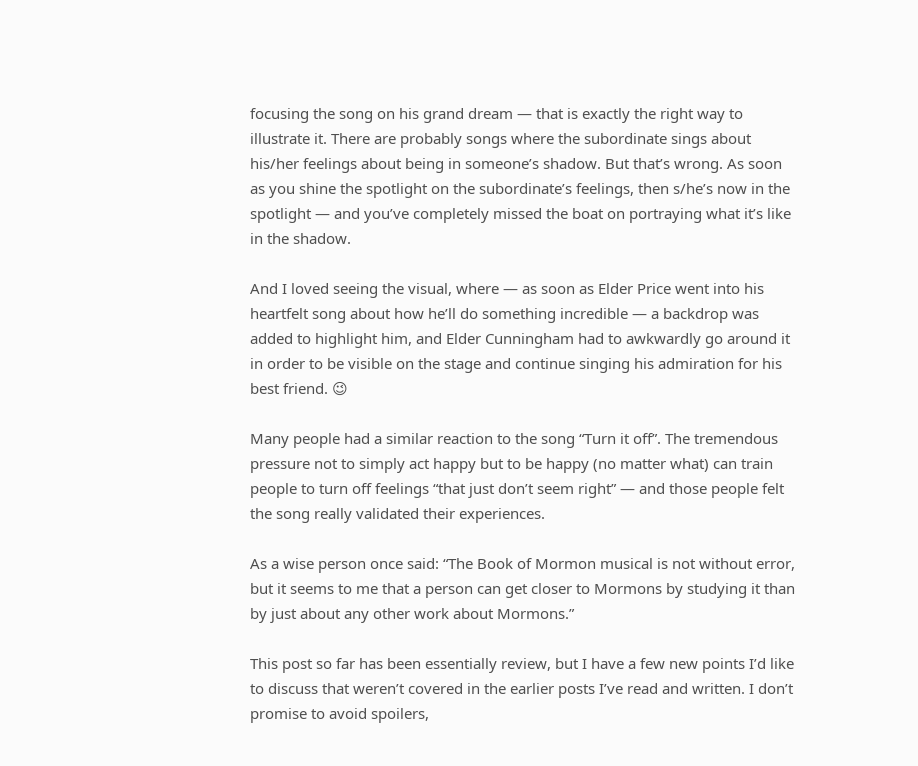focusing the song on his grand dream — that is exactly the right way to illustrate it. There are probably songs where the subordinate sings about his/her feelings about being in someone’s shadow. But that’s wrong. As soon as you shine the spotlight on the subordinate’s feelings, then s/he’s now in the spotlight — and you’ve completely missed the boat on portraying what it’s like in the shadow.

And I loved seeing the visual, where — as soon as Elder Price went into his heartfelt song about how he’ll do something incredible — a backdrop was added to highlight him, and Elder Cunningham had to awkwardly go around it in order to be visible on the stage and continue singing his admiration for his best friend. 😉

Many people had a similar reaction to the song “Turn it off”. The tremendous pressure not to simply act happy but to be happy (no matter what) can train people to turn off feelings “that just don’t seem right” — and those people felt the song really validated their experiences.

As a wise person once said: “The Book of Mormon musical is not without error, but it seems to me that a person can get closer to Mormons by studying it than by just about any other work about Mormons.”

This post so far has been essentially review, but I have a few new points I’d like to discuss that weren’t covered in the earlier posts I’ve read and written. I don’t promise to avoid spoilers,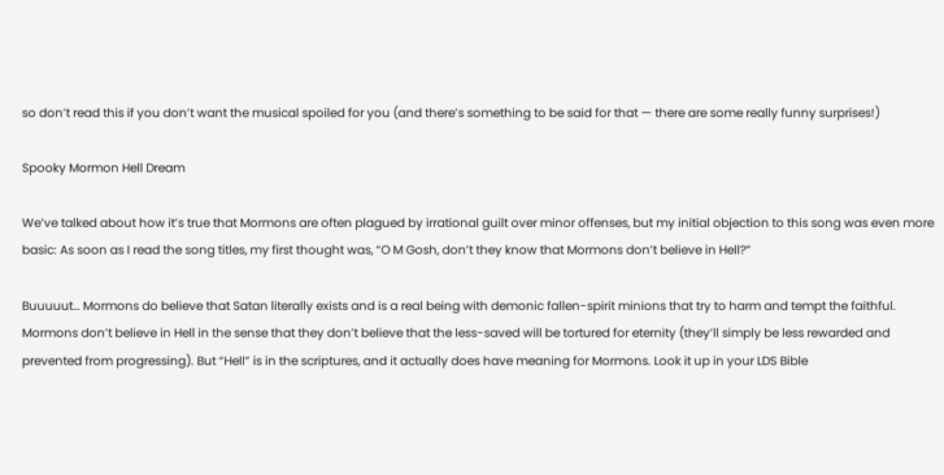so don’t read this if you don’t want the musical spoiled for you (and there’s something to be said for that — there are some really funny surprises!)

Spooky Mormon Hell Dream

We’ve talked about how it’s true that Mormons are often plagued by irrational guilt over minor offenses, but my initial objection to this song was even more basic: As soon as I read the song titles, my first thought was, “O M Gosh, don’t they know that Mormons don’t believe in Hell?”

Buuuuut… Mormons do believe that Satan literally exists and is a real being with demonic fallen-spirit minions that try to harm and tempt the faithful. Mormons don’t believe in Hell in the sense that they don’t believe that the less-saved will be tortured for eternity (they’ll simply be less rewarded and prevented from progressing). But “Hell” is in the scriptures, and it actually does have meaning for Mormons. Look it up in your LDS Bible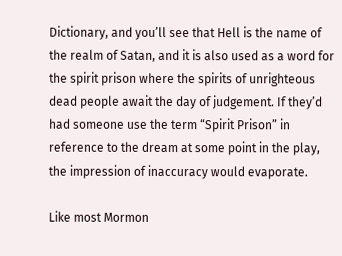Dictionary, and you’ll see that Hell is the name of the realm of Satan, and it is also used as a word for the spirit prison where the spirits of unrighteous dead people await the day of judgement. If they’d had someone use the term “Spirit Prison” in reference to the dream at some point in the play, the impression of inaccuracy would evaporate.

Like most Mormon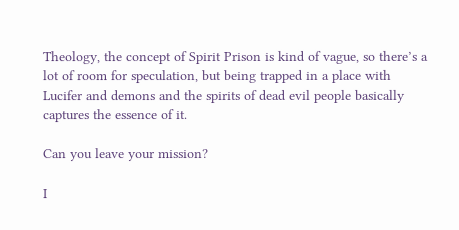Theology, the concept of Spirit Prison is kind of vague, so there’s a lot of room for speculation, but being trapped in a place with Lucifer and demons and the spirits of dead evil people basically captures the essence of it.

Can you leave your mission?

I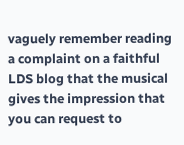vaguely remember reading a complaint on a faithful LDS blog that the musical gives the impression that you can request to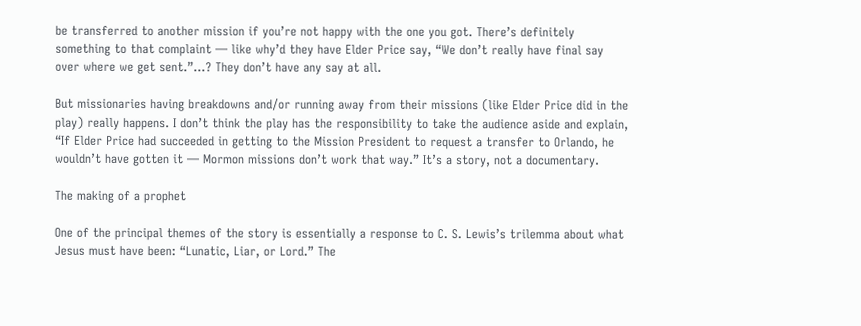be transferred to another mission if you’re not happy with the one you got. There’s definitely something to that complaint — like why’d they have Elder Price say, “We don’t really have final say over where we get sent.”…? They don’t have any say at all.

But missionaries having breakdowns and/or running away from their missions (like Elder Price did in the play) really happens. I don’t think the play has the responsibility to take the audience aside and explain, “If Elder Price had succeeded in getting to the Mission President to request a transfer to Orlando, he wouldn’t have gotten it — Mormon missions don’t work that way.” It’s a story, not a documentary.

The making of a prophet

One of the principal themes of the story is essentially a response to C. S. Lewis’s trilemma about what Jesus must have been: “Lunatic, Liar, or Lord.” The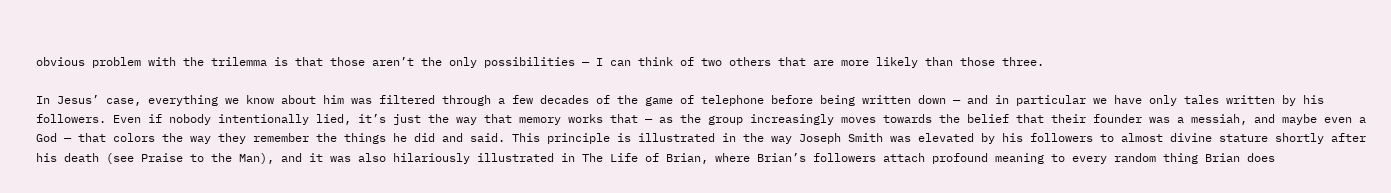obvious problem with the trilemma is that those aren’t the only possibilities — I can think of two others that are more likely than those three.

In Jesus’ case, everything we know about him was filtered through a few decades of the game of telephone before being written down — and in particular we have only tales written by his followers. Even if nobody intentionally lied, it’s just the way that memory works that — as the group increasingly moves towards the belief that their founder was a messiah, and maybe even a God — that colors the way they remember the things he did and said. This principle is illustrated in the way Joseph Smith was elevated by his followers to almost divine stature shortly after his death (see Praise to the Man), and it was also hilariously illustrated in The Life of Brian, where Brian’s followers attach profound meaning to every random thing Brian does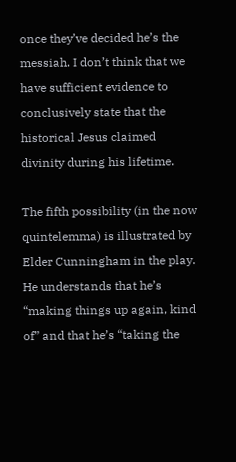once they’ve decided he’s the messiah. I don’t think that we have sufficient evidence to conclusively state that the historical Jesus claimed divinity during his lifetime.

The fifth possibility (in the now quintelemma) is illustrated by Elder Cunningham in the play. He understands that he’s “making things up again, kind of” and that he’s “taking the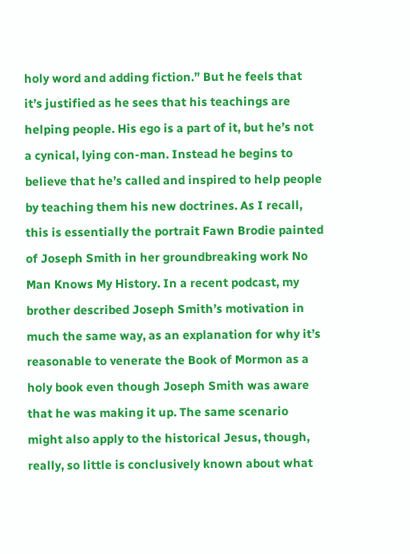holy word and adding fiction.” But he feels that it’s justified as he sees that his teachings are helping people. His ego is a part of it, but he’s not a cynical, lying con-man. Instead he begins to believe that he’s called and inspired to help people by teaching them his new doctrines. As I recall, this is essentially the portrait Fawn Brodie painted of Joseph Smith in her groundbreaking work No Man Knows My History. In a recent podcast, my brother described Joseph Smith’s motivation in much the same way, as an explanation for why it’s reasonable to venerate the Book of Mormon as a holy book even though Joseph Smith was aware that he was making it up. The same scenario might also apply to the historical Jesus, though, really, so little is conclusively known about what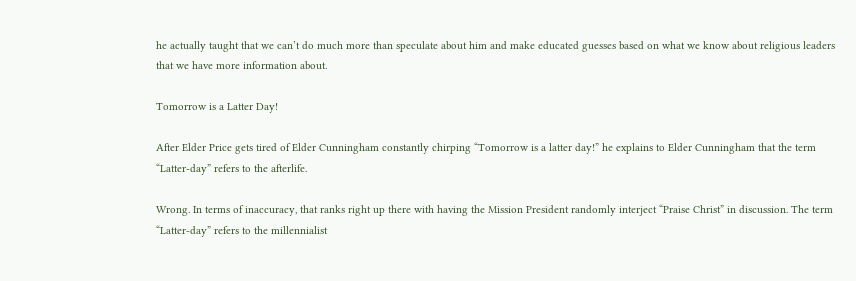he actually taught that we can’t do much more than speculate about him and make educated guesses based on what we know about religious leaders that we have more information about.

Tomorrow is a Latter Day!

After Elder Price gets tired of Elder Cunningham constantly chirping “Tomorrow is a latter day!” he explains to Elder Cunningham that the term “Latter-day” refers to the afterlife.

Wrong. In terms of inaccuracy, that ranks right up there with having the Mission President randomly interject “Praise Christ” in discussion. The term “Latter-day” refers to the millennialist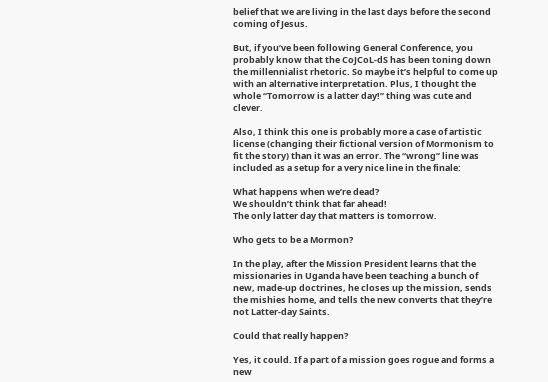belief that we are living in the last days before the second coming of Jesus.

But, if you’ve been following General Conference, you probably know that the CoJCoL-dS has been toning down the millennialist rhetoric. So maybe it’s helpful to come up with an alternative interpretation. Plus, I thought the whole “Tomorrow is a latter day!” thing was cute and clever.

Also, I think this one is probably more a case of artistic license (changing their fictional version of Mormonism to fit the story) than it was an error. The “wrong” line was included as a setup for a very nice line in the finale:

What happens when we’re dead?
We shouldn’t think that far ahead!
The only latter day that matters is tomorrow.

Who gets to be a Mormon?

In the play, after the Mission President learns that the missionaries in Uganda have been teaching a bunch of new, made-up doctrines, he closes up the mission, sends the mishies home, and tells the new converts that they’re not Latter-day Saints.

Could that really happen?

Yes, it could. If a part of a mission goes rogue and forms a new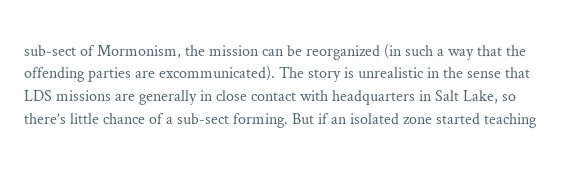sub-sect of Mormonism, the mission can be reorganized (in such a way that the offending parties are excommunicated). The story is unrealistic in the sense that LDS missions are generally in close contact with headquarters in Salt Lake, so there’s little chance of a sub-sect forming. But if an isolated zone started teaching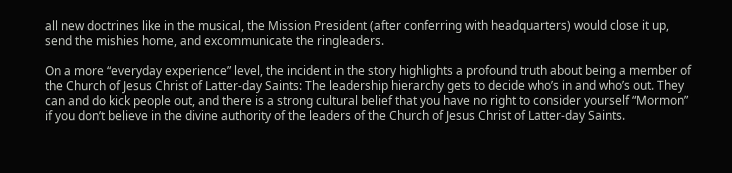all new doctrines like in the musical, the Mission President (after conferring with headquarters) would close it up, send the mishies home, and excommunicate the ringleaders.

On a more “everyday experience” level, the incident in the story highlights a profound truth about being a member of the Church of Jesus Christ of Latter-day Saints: The leadership hierarchy gets to decide who’s in and who’s out. They can and do kick people out, and there is a strong cultural belief that you have no right to consider yourself “Mormon” if you don’t believe in the divine authority of the leaders of the Church of Jesus Christ of Latter-day Saints.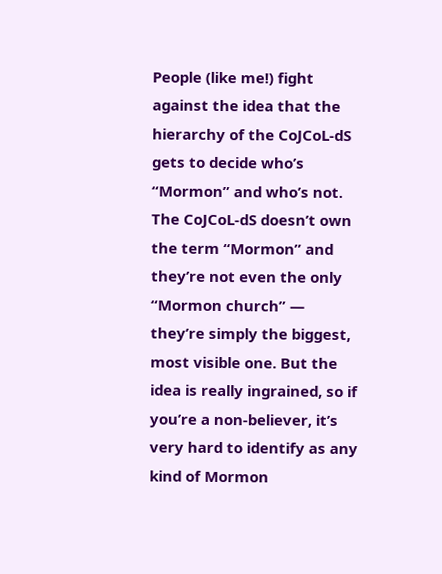People (like me!) fight against the idea that the hierarchy of the CoJCoL-dS gets to decide who’s “Mormon” and who’s not. The CoJCoL-dS doesn’t own the term “Mormon” and they’re not even the only “Mormon church” — they’re simply the biggest, most visible one. But the idea is really ingrained, so if you’re a non-believer, it’s very hard to identify as any kind of Mormon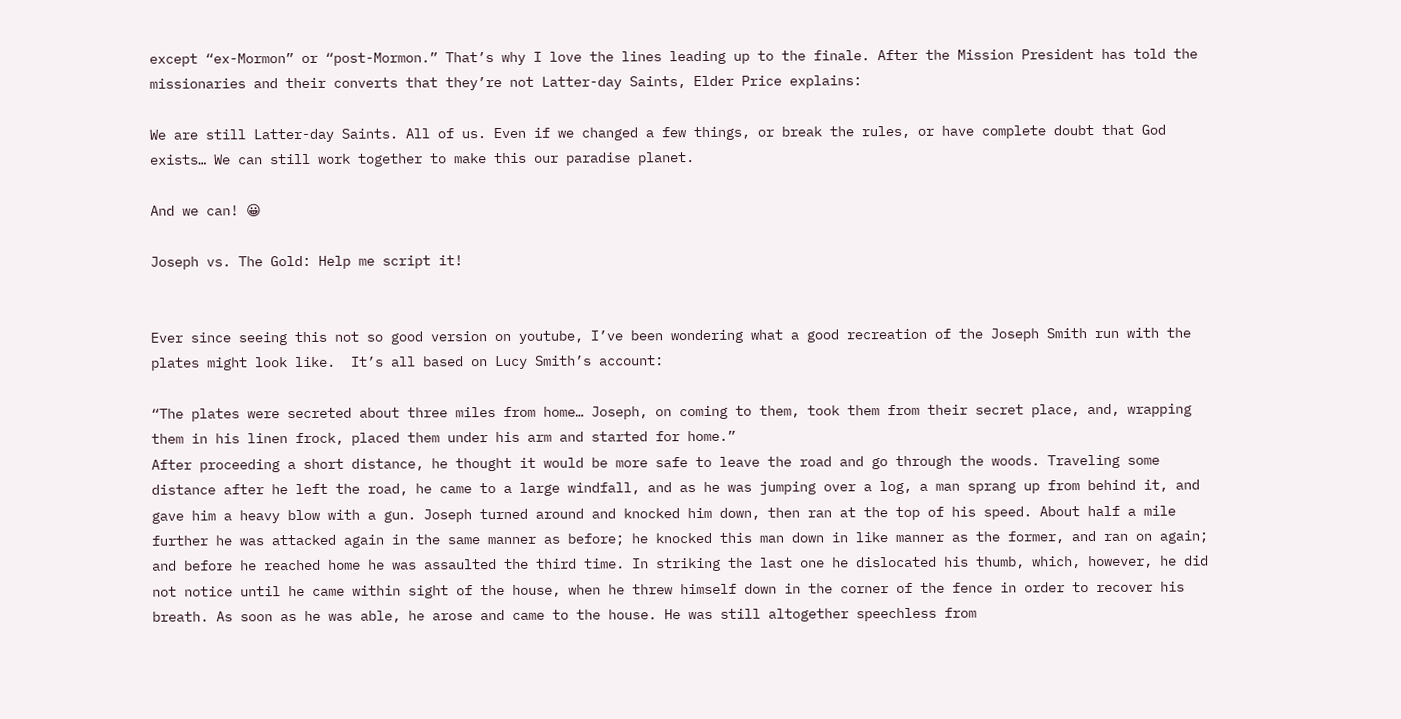except “ex-Mormon” or “post-Mormon.” That’s why I love the lines leading up to the finale. After the Mission President has told the missionaries and their converts that they’re not Latter-day Saints, Elder Price explains:

We are still Latter-day Saints. All of us. Even if we changed a few things, or break the rules, or have complete doubt that God exists… We can still work together to make this our paradise planet.

And we can! 😀

Joseph vs. The Gold: Help me script it!


Ever since seeing this not so good version on youtube, I’ve been wondering what a good recreation of the Joseph Smith run with the plates might look like.  It’s all based on Lucy Smith’s account:

“The plates were secreted about three miles from home… Joseph, on coming to them, took them from their secret place, and, wrapping them in his linen frock, placed them under his arm and started for home.”
After proceeding a short distance, he thought it would be more safe to leave the road and go through the woods. Traveling some distance after he left the road, he came to a large windfall, and as he was jumping over a log, a man sprang up from behind it, and gave him a heavy blow with a gun. Joseph turned around and knocked him down, then ran at the top of his speed. About half a mile further he was attacked again in the same manner as before; he knocked this man down in like manner as the former, and ran on again; and before he reached home he was assaulted the third time. In striking the last one he dislocated his thumb, which, however, he did not notice until he came within sight of the house, when he threw himself down in the corner of the fence in order to recover his breath. As soon as he was able, he arose and came to the house. He was still altogether speechless from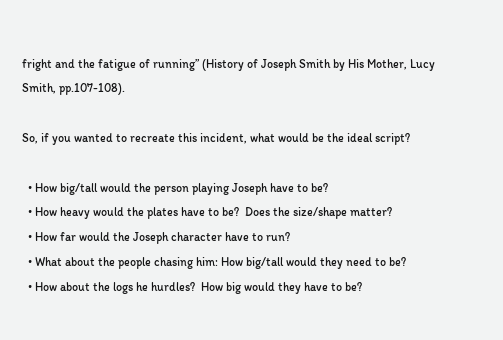fright and the fatigue of running” (History of Joseph Smith by His Mother, Lucy Smith, pp.107-108).

So, if you wanted to recreate this incident, what would be the ideal script?

  • How big/tall would the person playing Joseph have to be?
  • How heavy would the plates have to be?  Does the size/shape matter?
  • How far would the Joseph character have to run?
  • What about the people chasing him: How big/tall would they need to be?
  • How about the logs he hurdles?  How big would they have to be?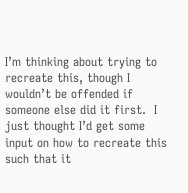I’m thinking about trying to recreate this, though I wouldn’t be offended if someone else did it first.  I just thought I’d get some input on how to recreate this such that it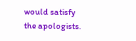would satisfy the apologists.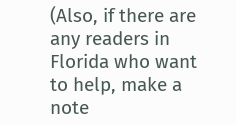(Also, if there are any readers in Florida who want to help, make a note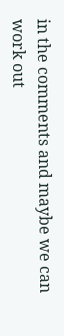in the comments and maybe we can work out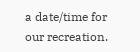a date/time for our recreation.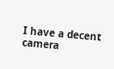I have a decent camera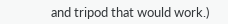and tripod that would work.)